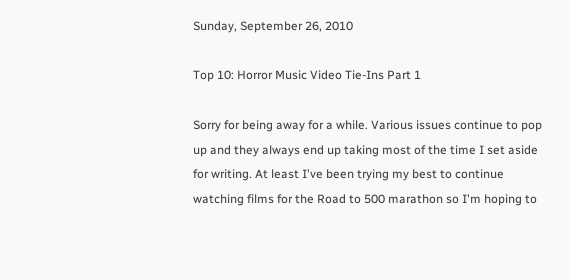Sunday, September 26, 2010

Top 10: Horror Music Video Tie-Ins Part 1

Sorry for being away for a while. Various issues continue to pop up and they always end up taking most of the time I set aside for writing. At least I've been trying my best to continue watching films for the Road to 500 marathon so I'm hoping to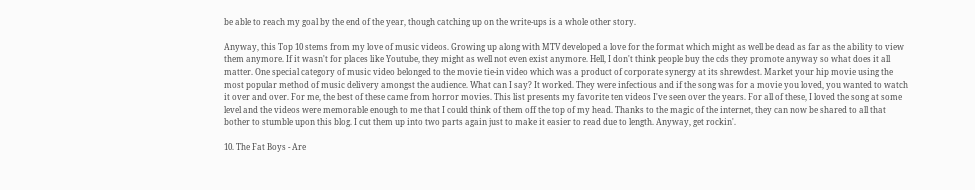be able to reach my goal by the end of the year, though catching up on the write-ups is a whole other story.

Anyway, this Top 10 stems from my love of music videos. Growing up along with MTV developed a love for the format which might as well be dead as far as the ability to view them anymore. If it wasn't for places like Youtube, they might as well not even exist anymore. Hell, I don't think people buy the cds they promote anyway so what does it all matter. One special category of music video belonged to the movie tie-in video which was a product of corporate synergy at its shrewdest. Market your hip movie using the most popular method of music delivery amongst the audience. What can I say? It worked. They were infectious and if the song was for a movie you loved, you wanted to watch it over and over. For me, the best of these came from horror movies. This list presents my favorite ten videos I've seen over the years. For all of these, I loved the song at some level and the videos were memorable enough to me that I could think of them off the top of my head. Thanks to the magic of the internet, they can now be shared to all that bother to stumble upon this blog. I cut them up into two parts again just to make it easier to read due to length. Anyway, get rockin'.

10. The Fat Boys - Are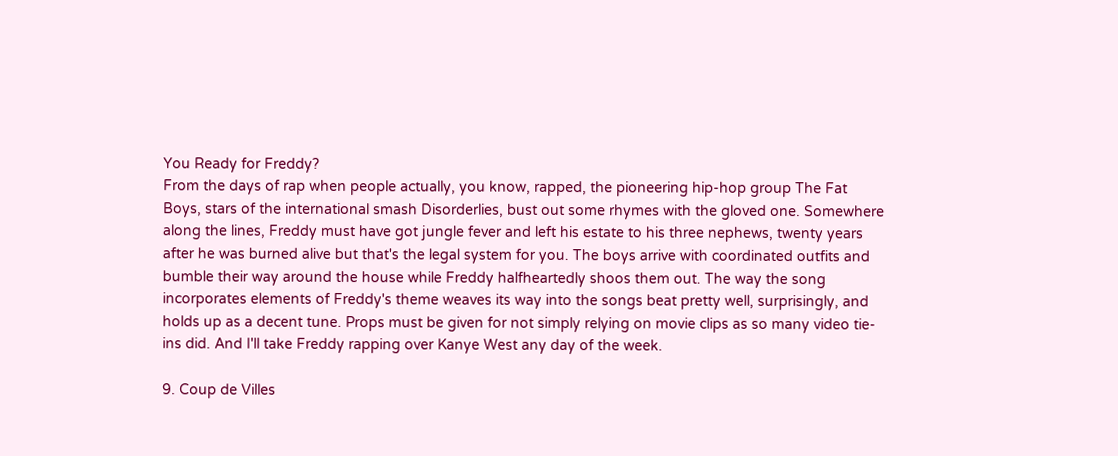You Ready for Freddy?
From the days of rap when people actually, you know, rapped, the pioneering hip-hop group The Fat Boys, stars of the international smash Disorderlies, bust out some rhymes with the gloved one. Somewhere along the lines, Freddy must have got jungle fever and left his estate to his three nephews, twenty years after he was burned alive but that's the legal system for you. The boys arrive with coordinated outfits and bumble their way around the house while Freddy halfheartedly shoos them out. The way the song incorporates elements of Freddy's theme weaves its way into the songs beat pretty well, surprisingly, and holds up as a decent tune. Props must be given for not simply relying on movie clips as so many video tie-ins did. And I'll take Freddy rapping over Kanye West any day of the week.

9. Coup de Villes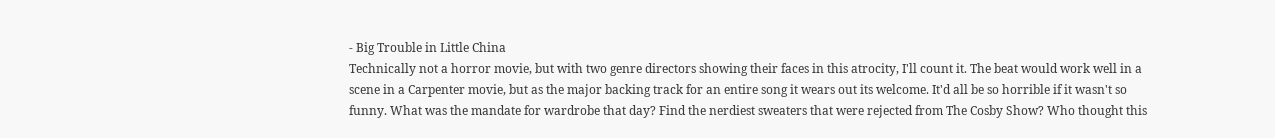- Big Trouble in Little China
Technically not a horror movie, but with two genre directors showing their faces in this atrocity, I'll count it. The beat would work well in a scene in a Carpenter movie, but as the major backing track for an entire song it wears out its welcome. It'd all be so horrible if it wasn't so funny. What was the mandate for wardrobe that day? Find the nerdiest sweaters that were rejected from The Cosby Show? Who thought this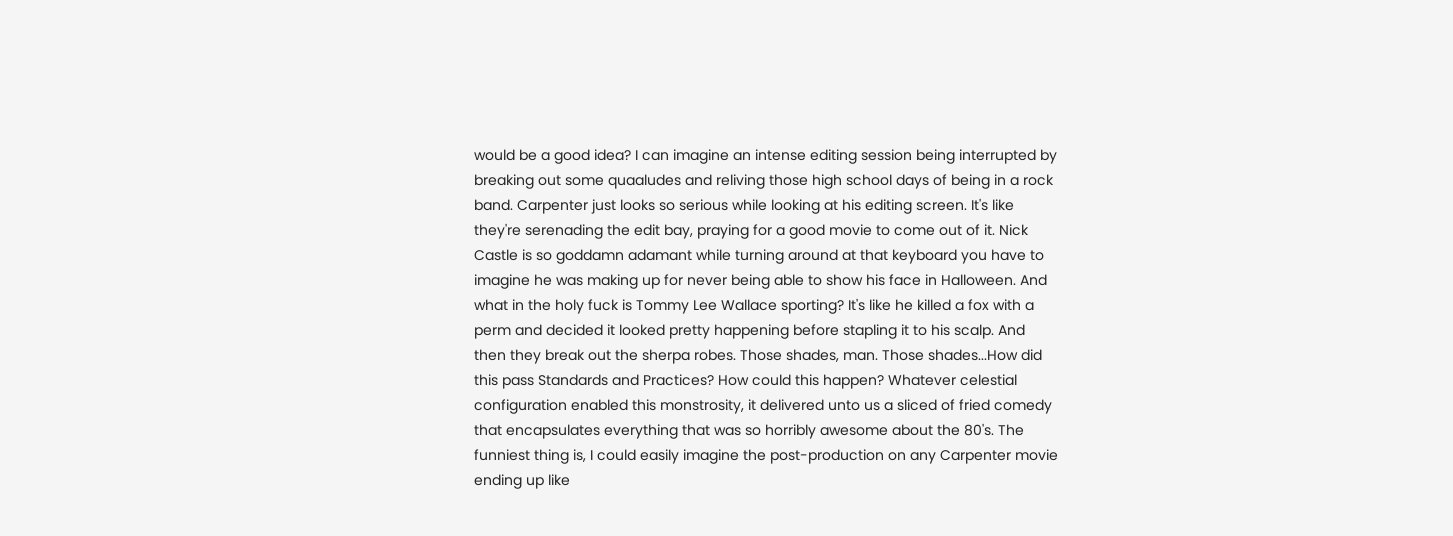would be a good idea? I can imagine an intense editing session being interrupted by breaking out some quaaludes and reliving those high school days of being in a rock band. Carpenter just looks so serious while looking at his editing screen. It's like they're serenading the edit bay, praying for a good movie to come out of it. Nick Castle is so goddamn adamant while turning around at that keyboard you have to imagine he was making up for never being able to show his face in Halloween. And what in the holy fuck is Tommy Lee Wallace sporting? It's like he killed a fox with a perm and decided it looked pretty happening before stapling it to his scalp. And then they break out the sherpa robes. Those shades, man. Those shades...How did this pass Standards and Practices? How could this happen? Whatever celestial configuration enabled this monstrosity, it delivered unto us a sliced of fried comedy that encapsulates everything that was so horribly awesome about the 80's. The funniest thing is, I could easily imagine the post-production on any Carpenter movie ending up like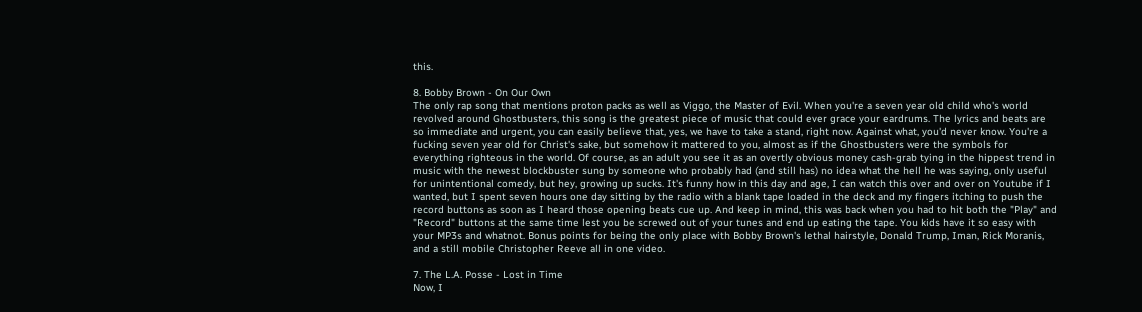this.

8. Bobby Brown - On Our Own
The only rap song that mentions proton packs as well as Viggo, the Master of Evil. When you're a seven year old child who's world revolved around Ghostbusters, this song is the greatest piece of music that could ever grace your eardrums. The lyrics and beats are so immediate and urgent, you can easily believe that, yes, we have to take a stand, right now. Against what, you'd never know. You're a fucking seven year old for Christ's sake, but somehow it mattered to you, almost as if the Ghostbusters were the symbols for everything righteous in the world. Of course, as an adult you see it as an overtly obvious money cash-grab tying in the hippest trend in music with the newest blockbuster sung by someone who probably had (and still has) no idea what the hell he was saying, only useful for unintentional comedy, but hey, growing up sucks. It's funny how in this day and age, I can watch this over and over on Youtube if I wanted, but I spent seven hours one day sitting by the radio with a blank tape loaded in the deck and my fingers itching to push the record buttons as soon as I heard those opening beats cue up. And keep in mind, this was back when you had to hit both the "Play" and "Record" buttons at the same time lest you be screwed out of your tunes and end up eating the tape. You kids have it so easy with your MP3s and whatnot. Bonus points for being the only place with Bobby Brown's lethal hairstyle, Donald Trump, Iman, Rick Moranis, and a still mobile Christopher Reeve all in one video.

7. The L.A. Posse - Lost in Time
Now, I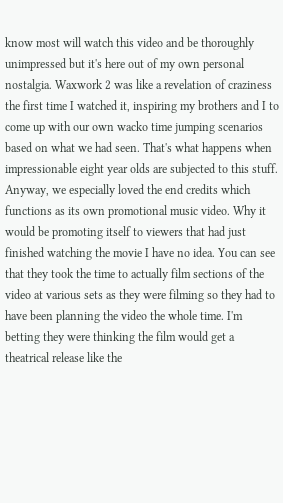know most will watch this video and be thoroughly unimpressed but it's here out of my own personal nostalgia. Waxwork 2 was like a revelation of craziness the first time I watched it, inspiring my brothers and I to come up with our own wacko time jumping scenarios based on what we had seen. That's what happens when impressionable eight year olds are subjected to this stuff. Anyway, we especially loved the end credits which functions as its own promotional music video. Why it would be promoting itself to viewers that had just finished watching the movie I have no idea. You can see that they took the time to actually film sections of the video at various sets as they were filming so they had to have been planning the video the whole time. I'm betting they were thinking the film would get a theatrical release like the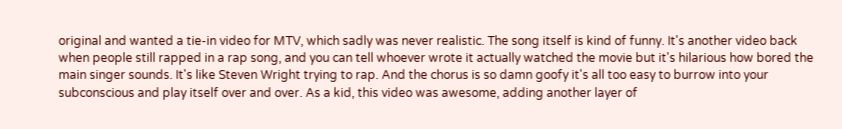original and wanted a tie-in video for MTV, which sadly was never realistic. The song itself is kind of funny. It's another video back when people still rapped in a rap song, and you can tell whoever wrote it actually watched the movie but it's hilarious how bored the main singer sounds. It's like Steven Wright trying to rap. And the chorus is so damn goofy it's all too easy to burrow into your subconscious and play itself over and over. As a kid, this video was awesome, adding another layer of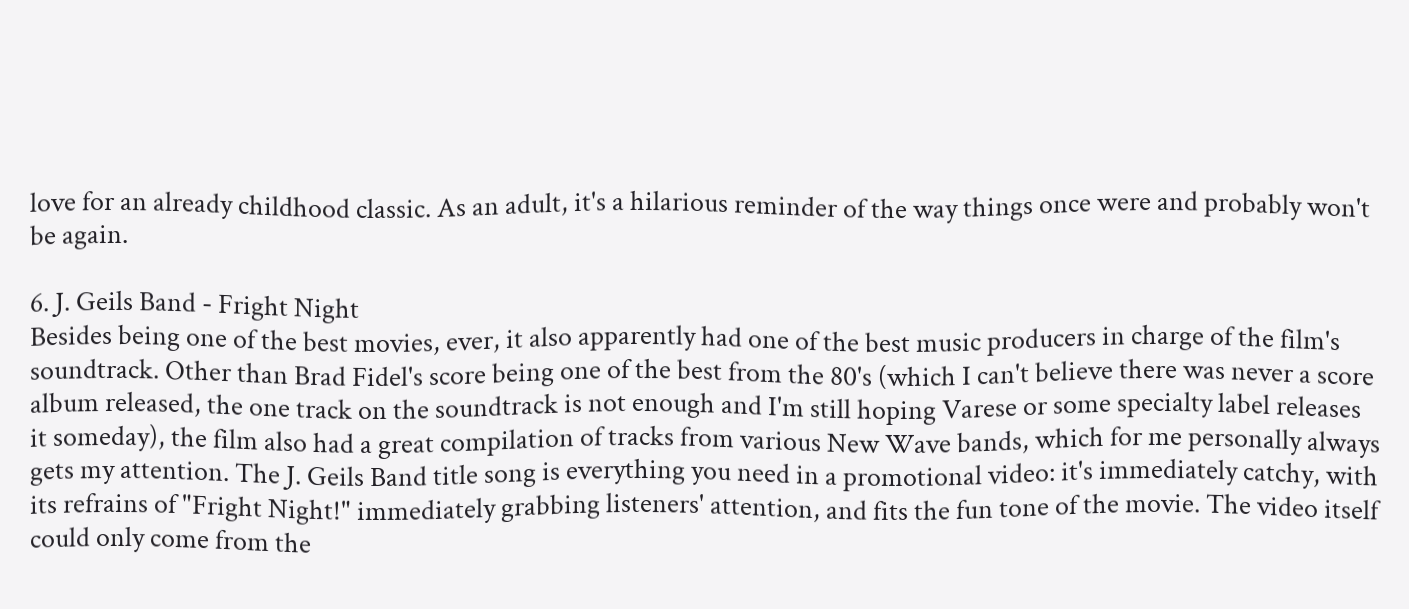love for an already childhood classic. As an adult, it's a hilarious reminder of the way things once were and probably won't be again.

6. J. Geils Band - Fright Night
Besides being one of the best movies, ever, it also apparently had one of the best music producers in charge of the film's soundtrack. Other than Brad Fidel's score being one of the best from the 80's (which I can't believe there was never a score album released, the one track on the soundtrack is not enough and I'm still hoping Varese or some specialty label releases it someday), the film also had a great compilation of tracks from various New Wave bands, which for me personally always gets my attention. The J. Geils Band title song is everything you need in a promotional video: it's immediately catchy, with its refrains of "Fright Night!" immediately grabbing listeners' attention, and fits the fun tone of the movie. The video itself could only come from the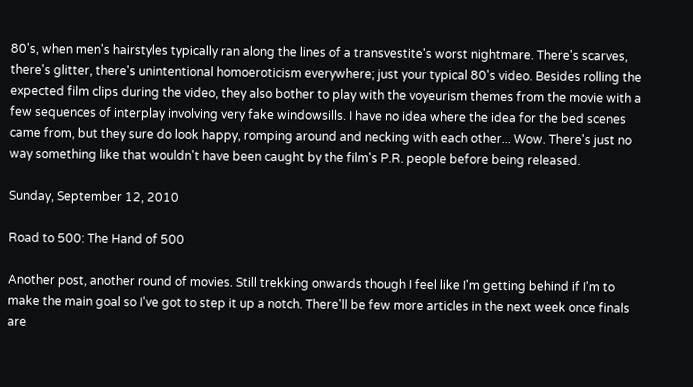80's, when men's hairstyles typically ran along the lines of a transvestite's worst nightmare. There's scarves, there's glitter, there's unintentional homoeroticism everywhere; just your typical 80's video. Besides rolling the expected film clips during the video, they also bother to play with the voyeurism themes from the movie with a few sequences of interplay involving very fake windowsills. I have no idea where the idea for the bed scenes came from, but they sure do look happy, romping around and necking with each other... Wow. There's just no way something like that wouldn't have been caught by the film's P.R. people before being released.

Sunday, September 12, 2010

Road to 500: The Hand of 500

Another post, another round of movies. Still trekking onwards though I feel like I'm getting behind if I'm to make the main goal so I've got to step it up a notch. There'll be few more articles in the next week once finals are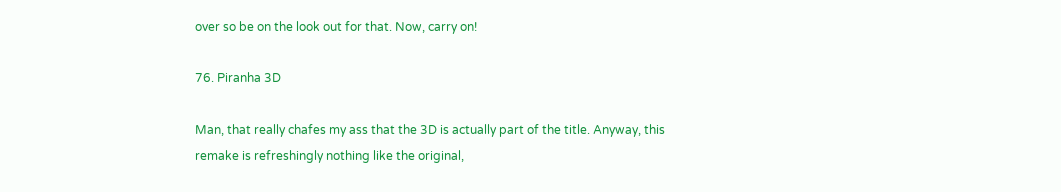over so be on the look out for that. Now, carry on!

76. Piranha 3D

Man, that really chafes my ass that the 3D is actually part of the title. Anyway, this remake is refreshingly nothing like the original,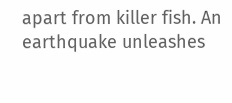apart from killer fish. An earthquake unleashes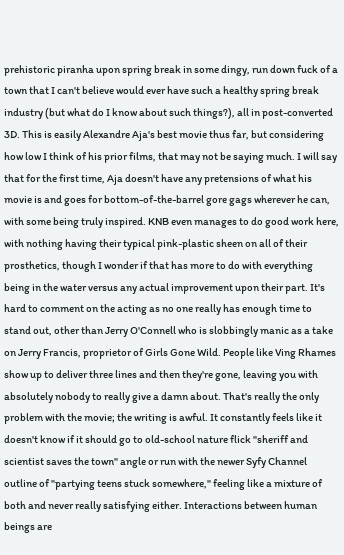prehistoric piranha upon spring break in some dingy, run down fuck of a town that I can't believe would ever have such a healthy spring break industry (but what do I know about such things?), all in post-converted 3D. This is easily Alexandre Aja's best movie thus far, but considering how low I think of his prior films, that may not be saying much. I will say that for the first time, Aja doesn't have any pretensions of what his movie is and goes for bottom-of-the-barrel gore gags wherever he can, with some being truly inspired. KNB even manages to do good work here, with nothing having their typical pink-plastic sheen on all of their prosthetics, though I wonder if that has more to do with everything being in the water versus any actual improvement upon their part. It's hard to comment on the acting as no one really has enough time to stand out, other than Jerry O'Connell who is slobbingly manic as a take on Jerry Francis, proprietor of Girls Gone Wild. People like Ving Rhames show up to deliver three lines and then they're gone, leaving you with absolutely nobody to really give a damn about. That's really the only problem with the movie; the writing is awful. It constantly feels like it doesn't know if it should go to old-school nature flick "sheriff and scientist saves the town" angle or run with the newer Syfy Channel outline of "partying teens stuck somewhere," feeling like a mixture of both and never really satisfying either. Interactions between human beings are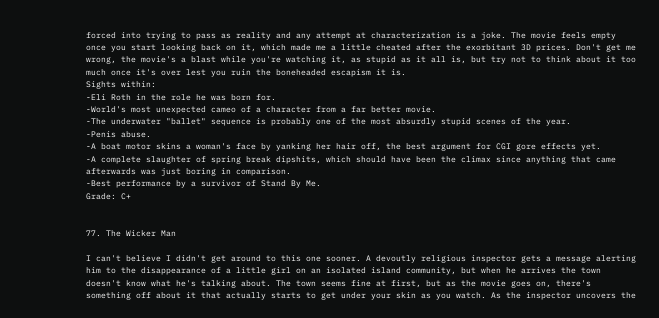forced into trying to pass as reality and any attempt at characterization is a joke. The movie feels empty once you start looking back on it, which made me a little cheated after the exorbitant 3D prices. Don't get me wrong, the movie's a blast while you're watching it, as stupid as it all is, but try not to think about it too much once it's over lest you ruin the boneheaded escapism it is.
Sights within:
-Eli Roth in the role he was born for.
-World's most unexpected cameo of a character from a far better movie.
-The underwater "ballet" sequence is probably one of the most absurdly stupid scenes of the year.
-Penis abuse.
-A boat motor skins a woman's face by yanking her hair off, the best argument for CGI gore effects yet.
-A complete slaughter of spring break dipshits, which should have been the climax since anything that came afterwards was just boring in comparison.
-Best performance by a survivor of Stand By Me.
Grade: C+


77. The Wicker Man

I can't believe I didn't get around to this one sooner. A devoutly religious inspector gets a message alerting him to the disappearance of a little girl on an isolated island community, but when he arrives the town doesn't know what he's talking about. The town seems fine at first, but as the movie goes on, there's something off about it that actually starts to get under your skin as you watch. As the inspector uncovers the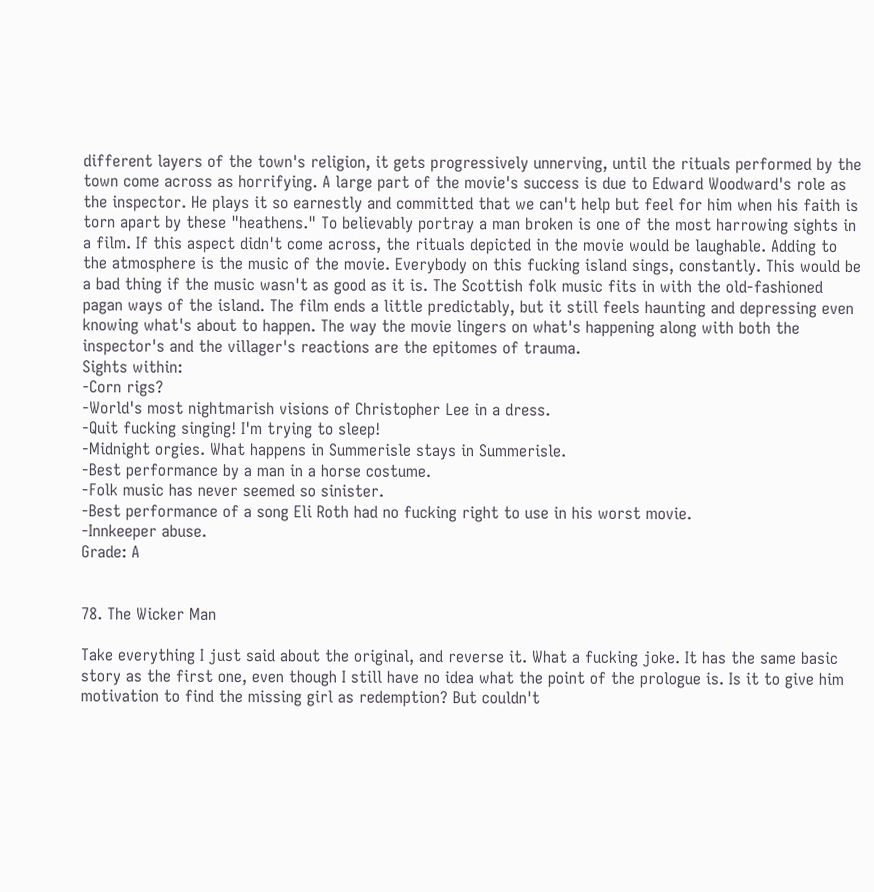different layers of the town's religion, it gets progressively unnerving, until the rituals performed by the town come across as horrifying. A large part of the movie's success is due to Edward Woodward's role as the inspector. He plays it so earnestly and committed that we can't help but feel for him when his faith is torn apart by these "heathens." To believably portray a man broken is one of the most harrowing sights in a film. If this aspect didn't come across, the rituals depicted in the movie would be laughable. Adding to the atmosphere is the music of the movie. Everybody on this fucking island sings, constantly. This would be a bad thing if the music wasn't as good as it is. The Scottish folk music fits in with the old-fashioned pagan ways of the island. The film ends a little predictably, but it still feels haunting and depressing even knowing what's about to happen. The way the movie lingers on what's happening along with both the inspector's and the villager's reactions are the epitomes of trauma.
Sights within:
-Corn rigs?
-World's most nightmarish visions of Christopher Lee in a dress.
-Quit fucking singing! I'm trying to sleep!
-Midnight orgies. What happens in Summerisle stays in Summerisle.
-Best performance by a man in a horse costume.
-Folk music has never seemed so sinister.
-Best performance of a song Eli Roth had no fucking right to use in his worst movie.
-Innkeeper abuse.
Grade: A


78. The Wicker Man

Take everything I just said about the original, and reverse it. What a fucking joke. It has the same basic story as the first one, even though I still have no idea what the point of the prologue is. Is it to give him motivation to find the missing girl as redemption? But couldn't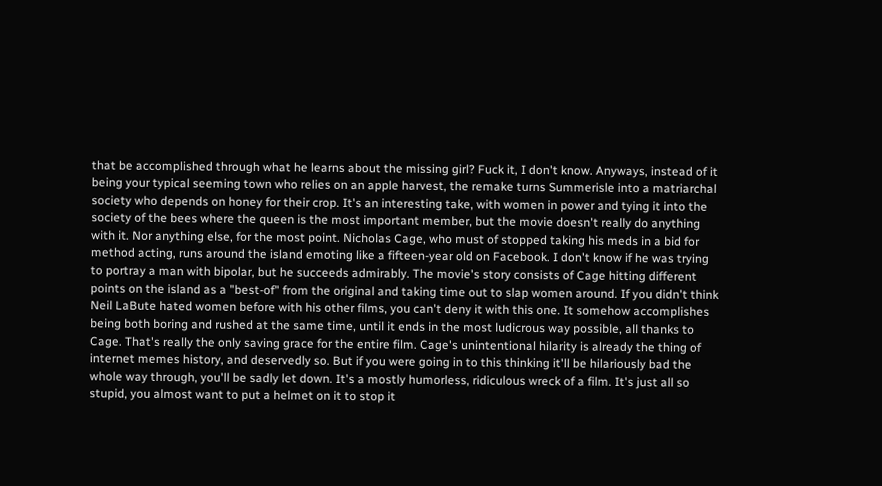that be accomplished through what he learns about the missing girl? Fuck it, I don't know. Anyways, instead of it being your typical seeming town who relies on an apple harvest, the remake turns Summerisle into a matriarchal society who depends on honey for their crop. It's an interesting take, with women in power and tying it into the society of the bees where the queen is the most important member, but the movie doesn't really do anything with it. Nor anything else, for the most point. Nicholas Cage, who must of stopped taking his meds in a bid for method acting, runs around the island emoting like a fifteen-year old on Facebook. I don't know if he was trying to portray a man with bipolar, but he succeeds admirably. The movie's story consists of Cage hitting different points on the island as a "best-of" from the original and taking time out to slap women around. If you didn't think Neil LaBute hated women before with his other films, you can't deny it with this one. It somehow accomplishes being both boring and rushed at the same time, until it ends in the most ludicrous way possible, all thanks to Cage. That's really the only saving grace for the entire film. Cage's unintentional hilarity is already the thing of internet memes history, and deservedly so. But if you were going in to this thinking it'll be hilariously bad the whole way through, you'll be sadly let down. It's a mostly humorless, ridiculous wreck of a film. It's just all so stupid, you almost want to put a helmet on it to stop it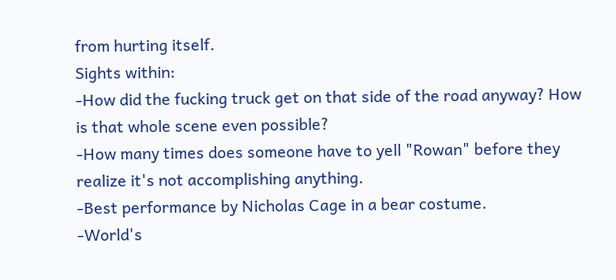from hurting itself.
Sights within:
-How did the fucking truck get on that side of the road anyway? How is that whole scene even possible?
-How many times does someone have to yell "Rowan" before they realize it's not accomplishing anything.
-Best performance by Nicholas Cage in a bear costume.
-World's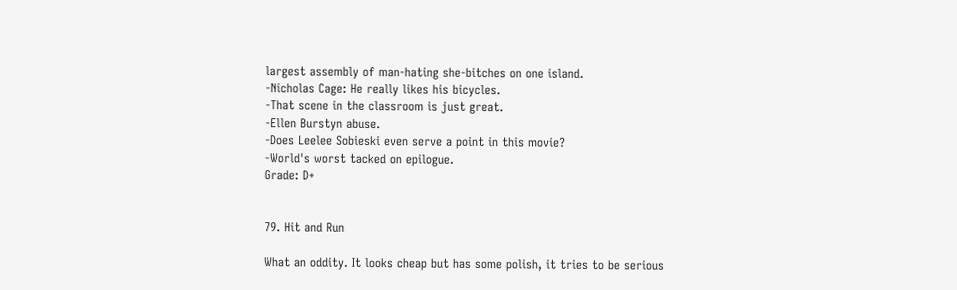largest assembly of man-hating she-bitches on one island.
-Nicholas Cage: He really likes his bicycles.
-That scene in the classroom is just great.
-Ellen Burstyn abuse.
-Does Leelee Sobieski even serve a point in this movie?
-World's worst tacked on epilogue.
Grade: D+


79. Hit and Run

What an oddity. It looks cheap but has some polish, it tries to be serious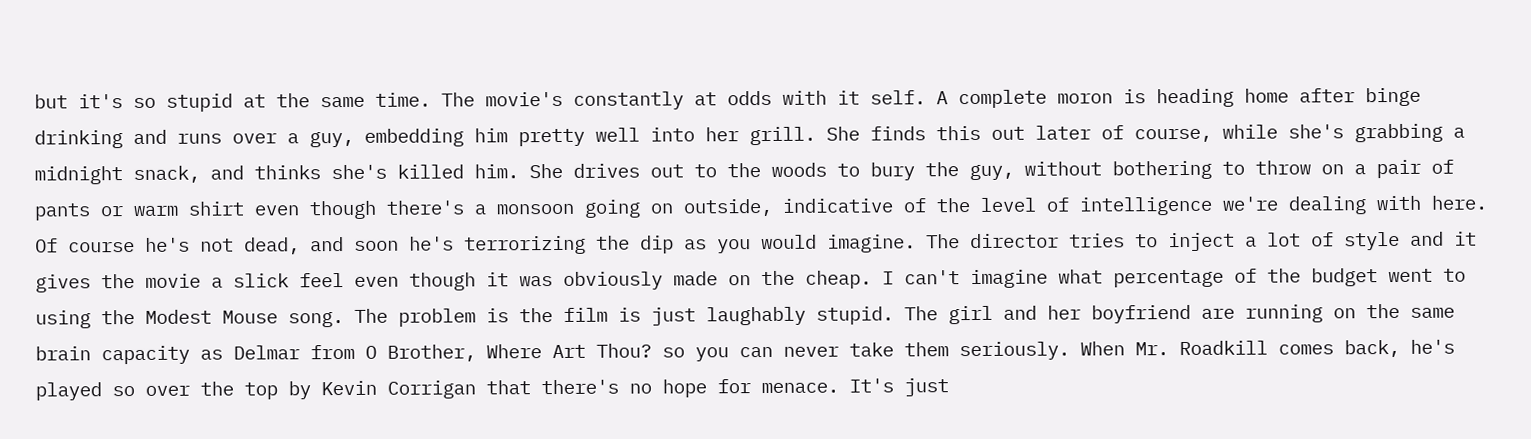but it's so stupid at the same time. The movie's constantly at odds with it self. A complete moron is heading home after binge drinking and runs over a guy, embedding him pretty well into her grill. She finds this out later of course, while she's grabbing a midnight snack, and thinks she's killed him. She drives out to the woods to bury the guy, without bothering to throw on a pair of pants or warm shirt even though there's a monsoon going on outside, indicative of the level of intelligence we're dealing with here. Of course he's not dead, and soon he's terrorizing the dip as you would imagine. The director tries to inject a lot of style and it gives the movie a slick feel even though it was obviously made on the cheap. I can't imagine what percentage of the budget went to using the Modest Mouse song. The problem is the film is just laughably stupid. The girl and her boyfriend are running on the same brain capacity as Delmar from O Brother, Where Art Thou? so you can never take them seriously. When Mr. Roadkill comes back, he's played so over the top by Kevin Corrigan that there's no hope for menace. It's just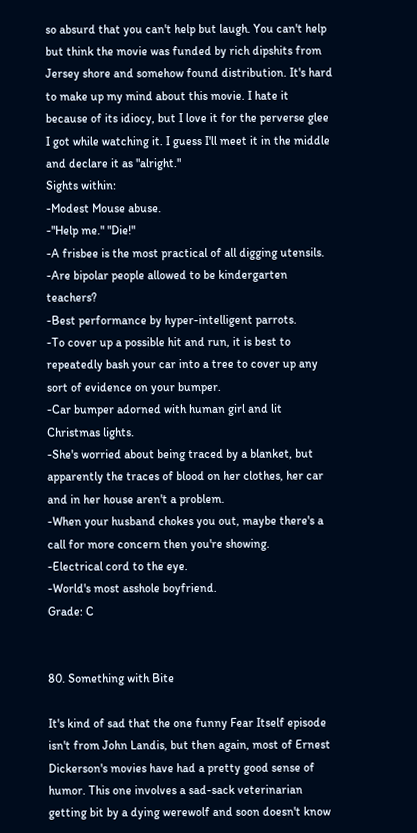so absurd that you can't help but laugh. You can't help but think the movie was funded by rich dipshits from Jersey shore and somehow found distribution. It's hard to make up my mind about this movie. I hate it because of its idiocy, but I love it for the perverse glee I got while watching it. I guess I'll meet it in the middle and declare it as "alright."
Sights within:
-Modest Mouse abuse.
-"Help me." "Die!"
-A frisbee is the most practical of all digging utensils.
-Are bipolar people allowed to be kindergarten teachers?
-Best performance by hyper-intelligent parrots.
-To cover up a possible hit and run, it is best to repeatedly bash your car into a tree to cover up any sort of evidence on your bumper.
-Car bumper adorned with human girl and lit Christmas lights.
-She's worried about being traced by a blanket, but apparently the traces of blood on her clothes, her car and in her house aren't a problem.
-When your husband chokes you out, maybe there's a call for more concern then you're showing.
-Electrical cord to the eye.
-World's most asshole boyfriend.
Grade: C


80. Something with Bite

It's kind of sad that the one funny Fear Itself episode isn't from John Landis, but then again, most of Ernest Dickerson's movies have had a pretty good sense of humor. This one involves a sad-sack veterinarian getting bit by a dying werewolf and soon doesn't know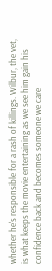whether he's responsible for a rash of killings. Wilbur, the vet, is what keeps the movie entertaining as we see him gain his confidence back and becomes someone we care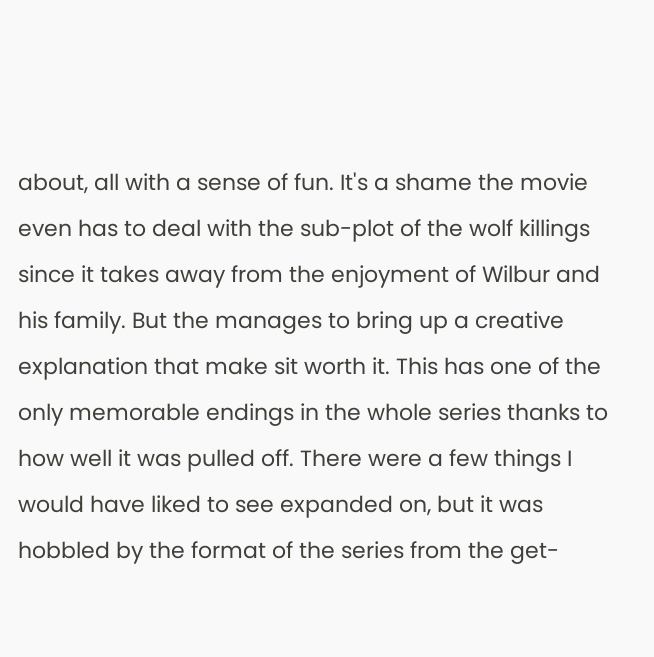about, all with a sense of fun. It's a shame the movie even has to deal with the sub-plot of the wolf killings since it takes away from the enjoyment of Wilbur and his family. But the manages to bring up a creative explanation that make sit worth it. This has one of the only memorable endings in the whole series thanks to how well it was pulled off. There were a few things I would have liked to see expanded on, but it was hobbled by the format of the series from the get-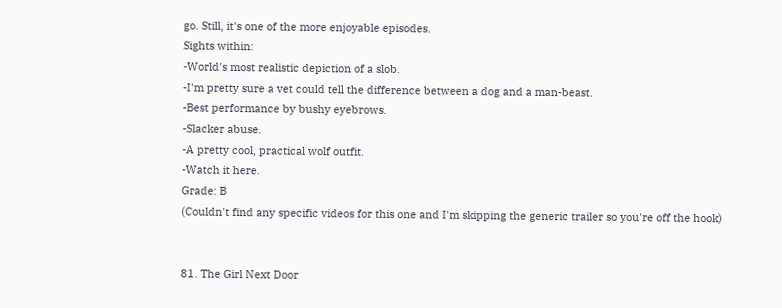go. Still, it's one of the more enjoyable episodes.
Sights within:
-World's most realistic depiction of a slob.
-I'm pretty sure a vet could tell the difference between a dog and a man-beast.
-Best performance by bushy eyebrows.
-Slacker abuse.
-A pretty cool, practical wolf outfit.
-Watch it here.
Grade: B
(Couldn't find any specific videos for this one and I'm skipping the generic trailer so you're off the hook)


81. The Girl Next Door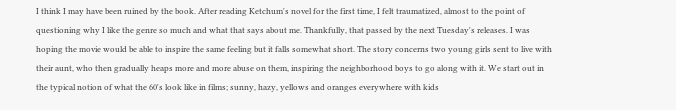I think I may have been ruined by the book. After reading Ketchum's novel for the first time, I felt traumatized, almost to the point of questioning why I like the genre so much and what that says about me. Thankfully, that passed by the next Tuesday's releases. I was hoping the movie would be able to inspire the same feeling but it falls somewhat short. The story concerns two young girls sent to live with their aunt, who then gradually heaps more and more abuse on them, inspiring the neighborhood boys to go along with it. We start out in the typical notion of what the 60's look like in films; sunny, hazy, yellows and oranges everywhere with kids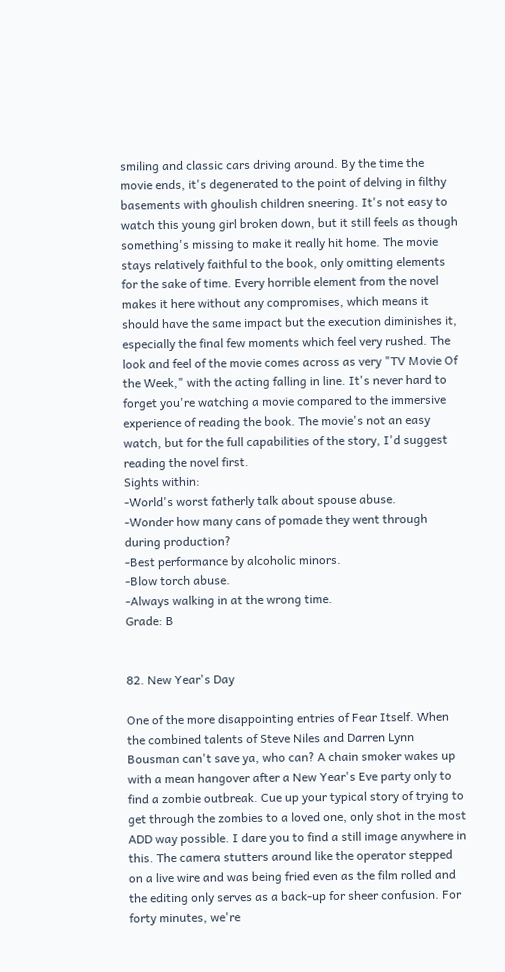smiling and classic cars driving around. By the time the movie ends, it's degenerated to the point of delving in filthy basements with ghoulish children sneering. It's not easy to watch this young girl broken down, but it still feels as though something's missing to make it really hit home. The movie stays relatively faithful to the book, only omitting elements for the sake of time. Every horrible element from the novel makes it here without any compromises, which means it should have the same impact but the execution diminishes it, especially the final few moments which feel very rushed. The look and feel of the movie comes across as very "TV Movie Of the Week," with the acting falling in line. It's never hard to forget you're watching a movie compared to the immersive experience of reading the book. The movie's not an easy watch, but for the full capabilities of the story, I'd suggest reading the novel first.
Sights within:
-World's worst fatherly talk about spouse abuse.
-Wonder how many cans of pomade they went through during production?
-Best performance by alcoholic minors.
-Blow torch abuse.
-Always walking in at the wrong time.
Grade: B


82. New Year's Day

One of the more disappointing entries of Fear Itself. When the combined talents of Steve Niles and Darren Lynn Bousman can't save ya, who can? A chain smoker wakes up with a mean hangover after a New Year's Eve party only to find a zombie outbreak. Cue up your typical story of trying to get through the zombies to a loved one, only shot in the most ADD way possible. I dare you to find a still image anywhere in this. The camera stutters around like the operator stepped on a live wire and was being fried even as the film rolled and the editing only serves as a back-up for sheer confusion. For forty minutes, we're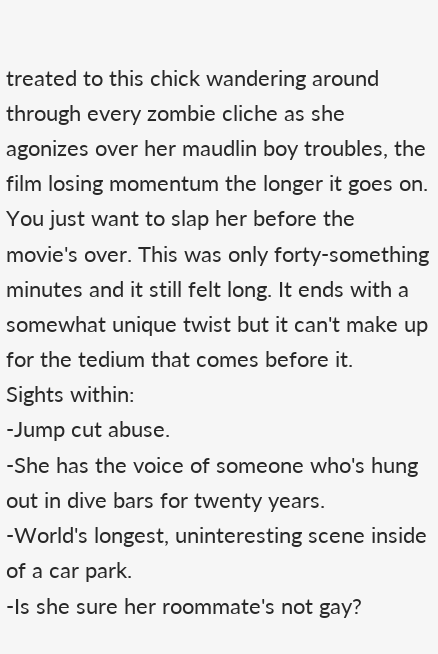treated to this chick wandering around through every zombie cliche as she agonizes over her maudlin boy troubles, the film losing momentum the longer it goes on. You just want to slap her before the movie's over. This was only forty-something minutes and it still felt long. It ends with a somewhat unique twist but it can't make up for the tedium that comes before it.
Sights within:
-Jump cut abuse.
-She has the voice of someone who's hung out in dive bars for twenty years.
-World's longest, uninteresting scene inside of a car park.
-Is she sure her roommate's not gay?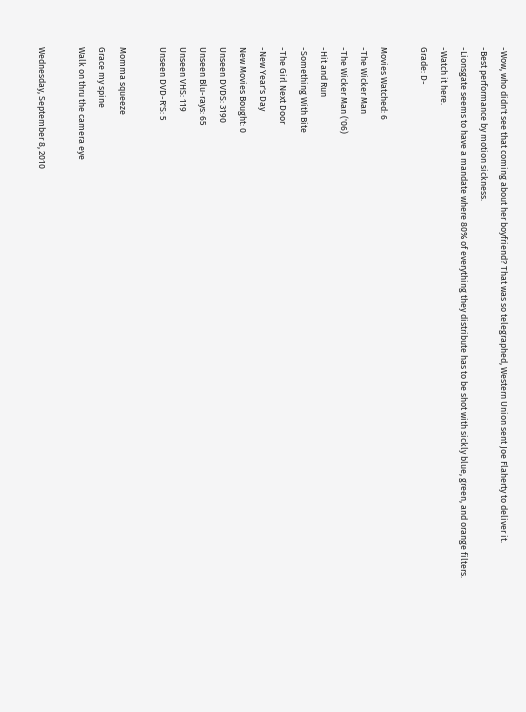-Wow, who didn't see that coming about her boyfriend? That was so telegraphed, Western Union sent Joe Flaherty to deliver it.
-Best performance by motion sickness.
-Lionsgate seems to have a mandate where 80% of everything they distribute has to be shot with sickly blue, green, and orange filters.
-Watch it here.
Grade: D-

Movies Watched: 6
-The Wicker Man
-The Wicker Man ('06)
-Hit and Run
-Something With Bite
-The Girl Next Door
-New Year's Day
New Movies Bought: 0
Unseen DVDS: 3190
Unseen Blu-rays: 65
Unseen VHS: 119
Unseen DVD-R'S: 5

Momma squeeze
Grace my spine
Walk on thru the camera eye

Wednesday, September 8, 2010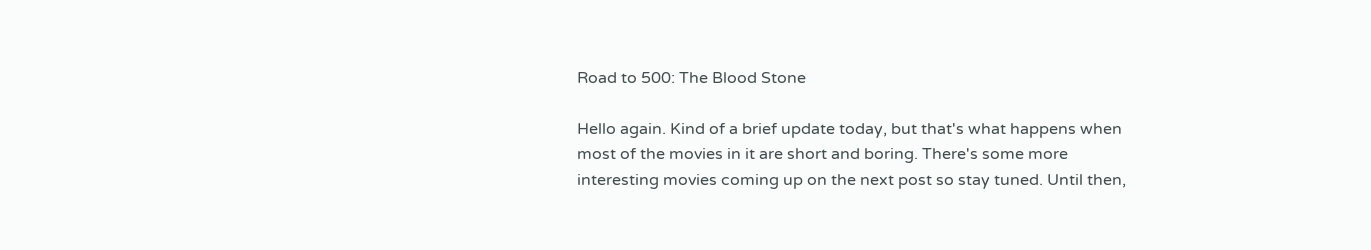Road to 500: The Blood Stone

Hello again. Kind of a brief update today, but that's what happens when most of the movies in it are short and boring. There's some more interesting movies coming up on the next post so stay tuned. Until then,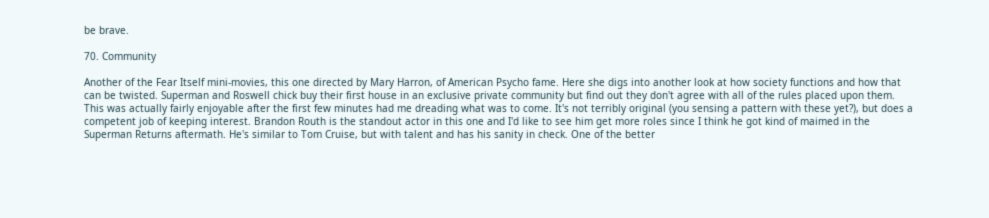be brave.

70. Community

Another of the Fear Itself mini-movies, this one directed by Mary Harron, of American Psycho fame. Here she digs into another look at how society functions and how that can be twisted. Superman and Roswell chick buy their first house in an exclusive private community but find out they don't agree with all of the rules placed upon them. This was actually fairly enjoyable after the first few minutes had me dreading what was to come. It's not terribly original (you sensing a pattern with these yet?), but does a competent job of keeping interest. Brandon Routh is the standout actor in this one and I'd like to see him get more roles since I think he got kind of maimed in the Superman Returns aftermath. He's similar to Tom Cruise, but with talent and has his sanity in check. One of the better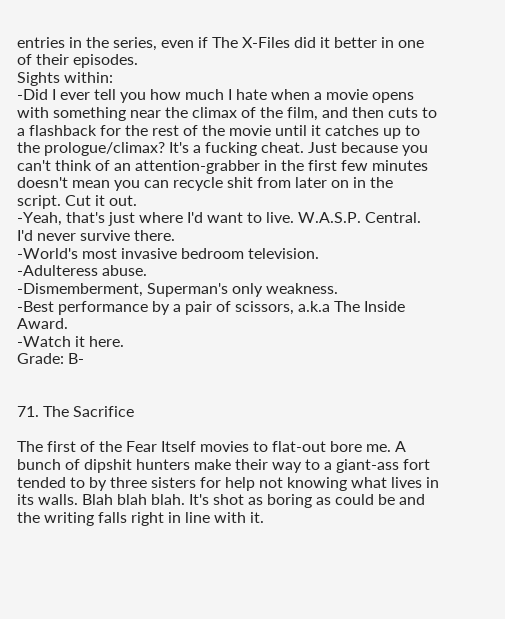entries in the series, even if The X-Files did it better in one of their episodes.
Sights within:
-Did I ever tell you how much I hate when a movie opens with something near the climax of the film, and then cuts to a flashback for the rest of the movie until it catches up to the prologue/climax? It's a fucking cheat. Just because you can't think of an attention-grabber in the first few minutes doesn't mean you can recycle shit from later on in the script. Cut it out.
-Yeah, that's just where I'd want to live. W.A.S.P. Central. I'd never survive there.
-World's most invasive bedroom television.
-Adulteress abuse.
-Dismemberment, Superman's only weakness.
-Best performance by a pair of scissors, a.k.a The Inside Award.
-Watch it here.
Grade: B-


71. The Sacrifice

The first of the Fear Itself movies to flat-out bore me. A bunch of dipshit hunters make their way to a giant-ass fort tended to by three sisters for help not knowing what lives in its walls. Blah blah blah. It's shot as boring as could be and the writing falls right in line with it.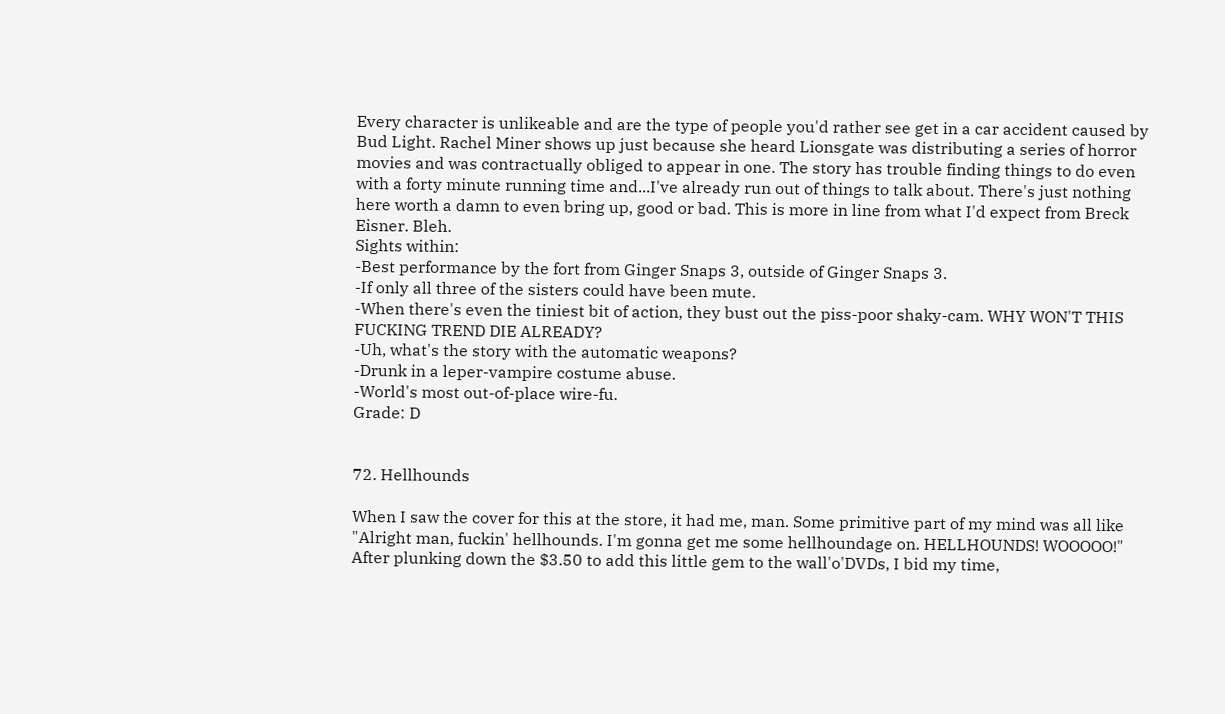Every character is unlikeable and are the type of people you'd rather see get in a car accident caused by Bud Light. Rachel Miner shows up just because she heard Lionsgate was distributing a series of horror movies and was contractually obliged to appear in one. The story has trouble finding things to do even with a forty minute running time and...I've already run out of things to talk about. There's just nothing here worth a damn to even bring up, good or bad. This is more in line from what I'd expect from Breck Eisner. Bleh.
Sights within:
-Best performance by the fort from Ginger Snaps 3, outside of Ginger Snaps 3.
-If only all three of the sisters could have been mute.
-When there's even the tiniest bit of action, they bust out the piss-poor shaky-cam. WHY WON'T THIS FUCKING TREND DIE ALREADY?
-Uh, what's the story with the automatic weapons?
-Drunk in a leper-vampire costume abuse.
-World's most out-of-place wire-fu.
Grade: D


72. Hellhounds

When I saw the cover for this at the store, it had me, man. Some primitive part of my mind was all like "Alright man, fuckin' hellhounds. I'm gonna get me some hellhoundage on. HELLHOUNDS! WOOOOO!" After plunking down the $3.50 to add this little gem to the wall'o'DVDs, I bid my time,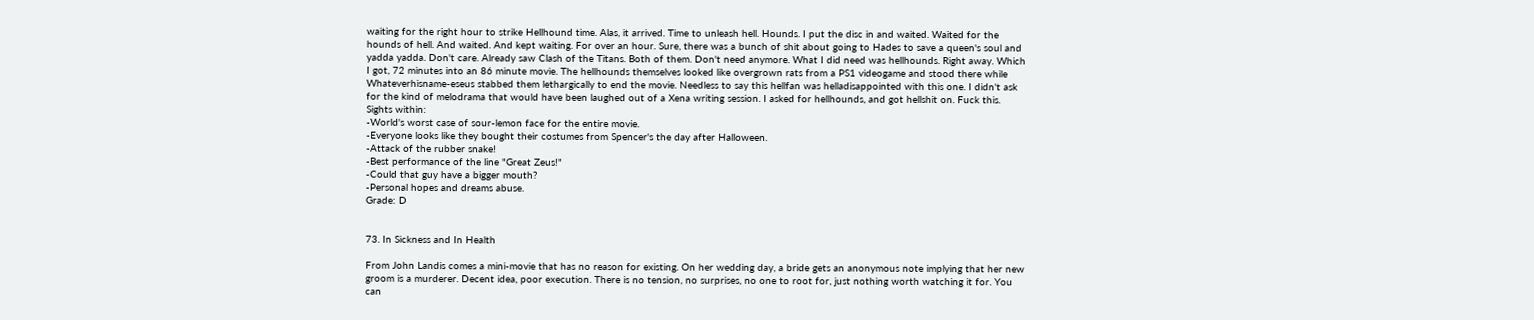waiting for the right hour to strike Hellhound time. Alas, it arrived. Time to unleash hell. Hounds. I put the disc in and waited. Waited for the hounds of hell. And waited. And kept waiting. For over an hour. Sure, there was a bunch of shit about going to Hades to save a queen's soul and yadda yadda. Don't care. Already saw Clash of the Titans. Both of them. Don't need anymore. What I did need was hellhounds. Right away. Which I got, 72 minutes into an 86 minute movie. The hellhounds themselves looked like overgrown rats from a PS1 videogame and stood there while Whateverhisname-eseus stabbed them lethargically to end the movie. Needless to say this hellfan was helladisappointed with this one. I didn't ask for the kind of melodrama that would have been laughed out of a Xena writing session. I asked for hellhounds, and got hellshit on. Fuck this.
Sights within:
-World's worst case of sour-lemon face for the entire movie.
-Everyone looks like they bought their costumes from Spencer's the day after Halloween.
-Attack of the rubber snake!
-Best performance of the line "Great Zeus!"
-Could that guy have a bigger mouth?
-Personal hopes and dreams abuse.
Grade: D


73. In Sickness and In Health

From John Landis comes a mini-movie that has no reason for existing. On her wedding day, a bride gets an anonymous note implying that her new groom is a murderer. Decent idea, poor execution. There is no tension, no surprises, no one to root for, just nothing worth watching it for. You can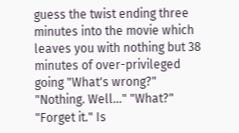guess the twist ending three minutes into the movie which leaves you with nothing but 38 minutes of over-privileged going "What's wrong?" "Nothing. Well..." "What?" "Forget it." Is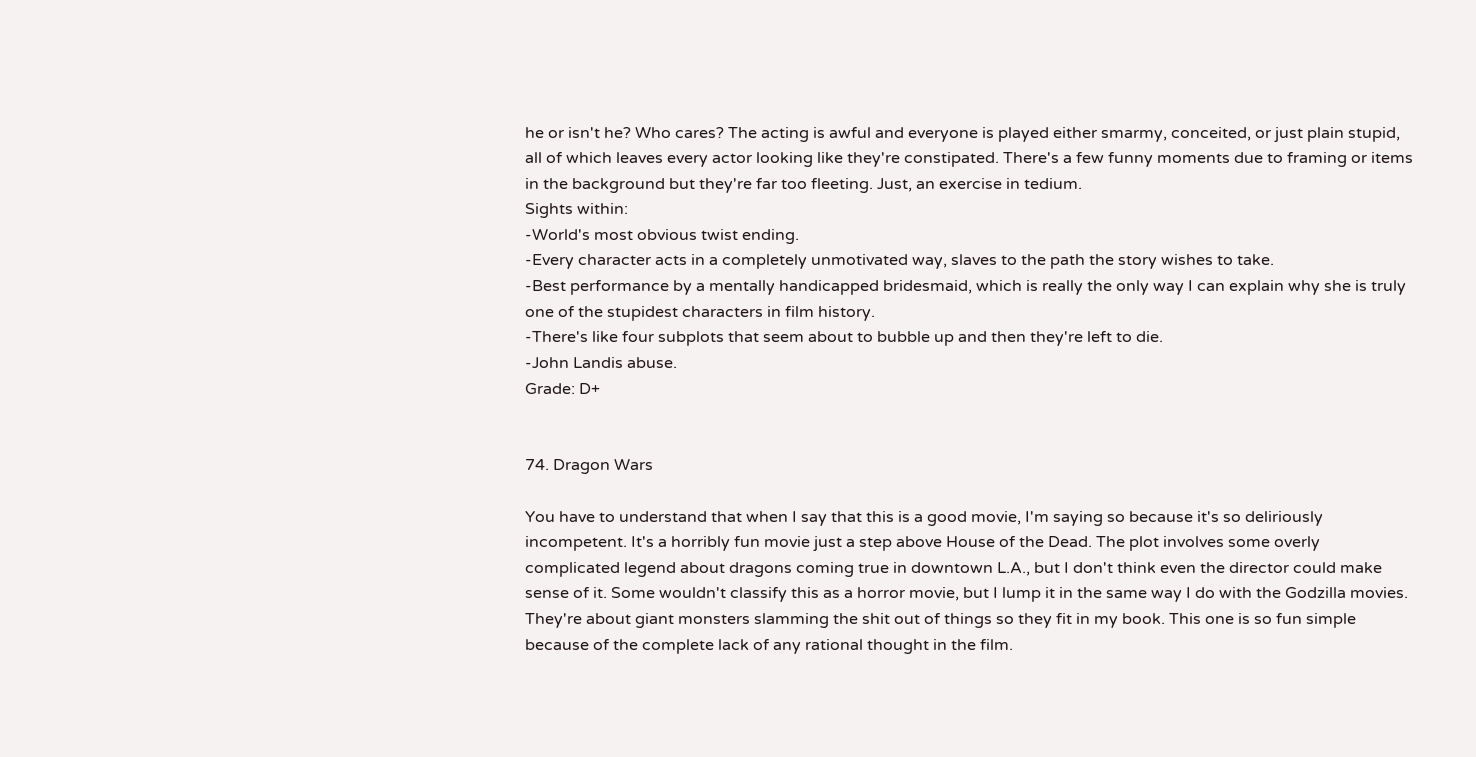he or isn't he? Who cares? The acting is awful and everyone is played either smarmy, conceited, or just plain stupid, all of which leaves every actor looking like they're constipated. There's a few funny moments due to framing or items in the background but they're far too fleeting. Just, an exercise in tedium.
Sights within:
-World's most obvious twist ending.
-Every character acts in a completely unmotivated way, slaves to the path the story wishes to take.
-Best performance by a mentally handicapped bridesmaid, which is really the only way I can explain why she is truly one of the stupidest characters in film history.
-There's like four subplots that seem about to bubble up and then they're left to die.
-John Landis abuse.
Grade: D+


74. Dragon Wars

You have to understand that when I say that this is a good movie, I'm saying so because it's so deliriously incompetent. It's a horribly fun movie just a step above House of the Dead. The plot involves some overly complicated legend about dragons coming true in downtown L.A., but I don't think even the director could make sense of it. Some wouldn't classify this as a horror movie, but I lump it in the same way I do with the Godzilla movies. They're about giant monsters slamming the shit out of things so they fit in my book. This one is so fun simple because of the complete lack of any rational thought in the film.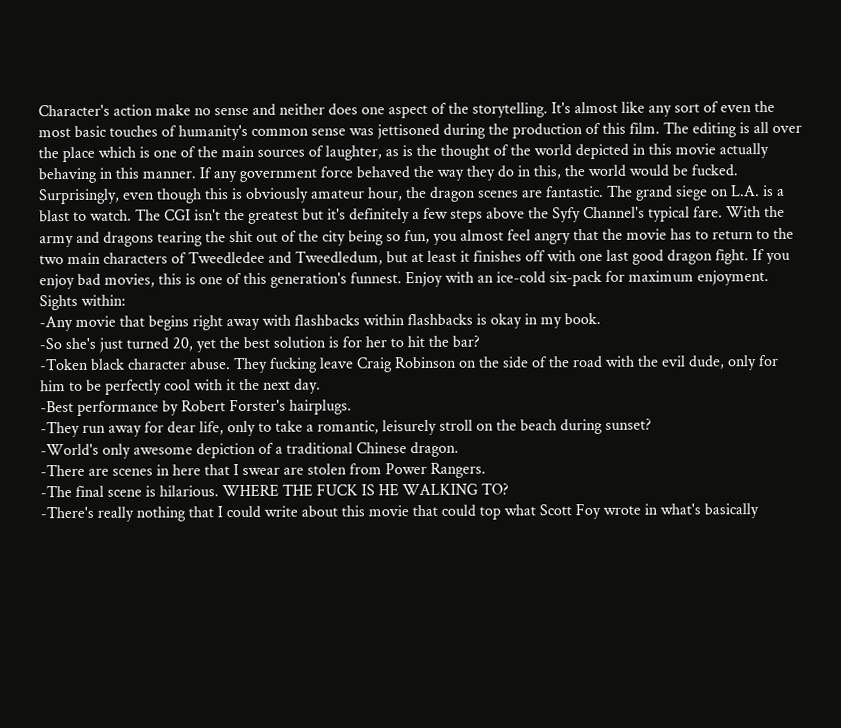Character's action make no sense and neither does one aspect of the storytelling. It's almost like any sort of even the most basic touches of humanity's common sense was jettisoned during the production of this film. The editing is all over the place which is one of the main sources of laughter, as is the thought of the world depicted in this movie actually behaving in this manner. If any government force behaved the way they do in this, the world would be fucked. Surprisingly, even though this is obviously amateur hour, the dragon scenes are fantastic. The grand siege on L.A. is a blast to watch. The CGI isn't the greatest but it's definitely a few steps above the Syfy Channel's typical fare. With the army and dragons tearing the shit out of the city being so fun, you almost feel angry that the movie has to return to the two main characters of Tweedledee and Tweedledum, but at least it finishes off with one last good dragon fight. If you enjoy bad movies, this is one of this generation's funnest. Enjoy with an ice-cold six-pack for maximum enjoyment.
Sights within:
-Any movie that begins right away with flashbacks within flashbacks is okay in my book.
-So she's just turned 20, yet the best solution is for her to hit the bar?
-Token black character abuse. They fucking leave Craig Robinson on the side of the road with the evil dude, only for him to be perfectly cool with it the next day.
-Best performance by Robert Forster's hairplugs.
-They run away for dear life, only to take a romantic, leisurely stroll on the beach during sunset?
-World's only awesome depiction of a traditional Chinese dragon.
-There are scenes in here that I swear are stolen from Power Rangers.
-The final scene is hilarious. WHERE THE FUCK IS HE WALKING TO?
-There's really nothing that I could write about this movie that could top what Scott Foy wrote in what's basically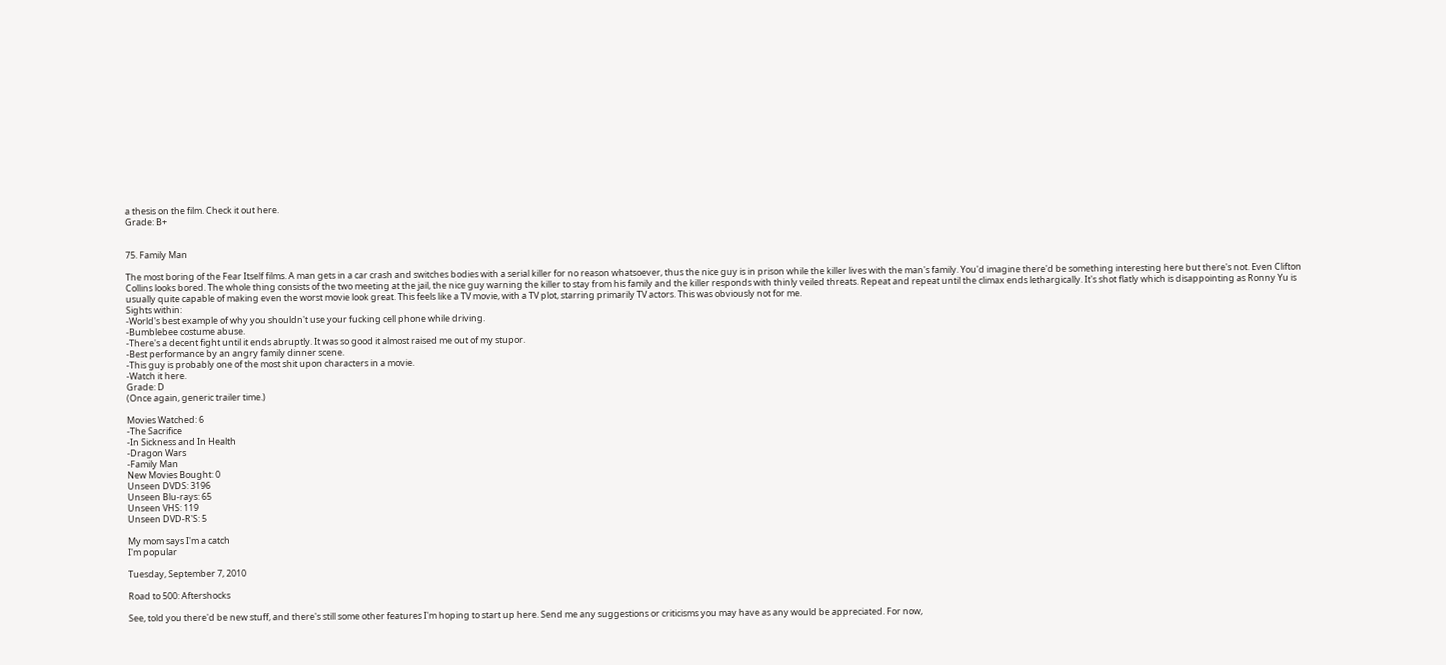a thesis on the film. Check it out here.
Grade: B+


75. Family Man

The most boring of the Fear Itself films. A man gets in a car crash and switches bodies with a serial killer for no reason whatsoever, thus the nice guy is in prison while the killer lives with the man's family. You'd imagine there'd be something interesting here but there's not. Even Clifton Collins looks bored. The whole thing consists of the two meeting at the jail, the nice guy warning the killer to stay from his family and the killer responds with thinly veiled threats. Repeat and repeat until the climax ends lethargically. It's shot flatly which is disappointing as Ronny Yu is usually quite capable of making even the worst movie look great. This feels like a TV movie, with a TV plot, starring primarily TV actors. This was obviously not for me.
Sights within:
-World's best example of why you shouldn't use your fucking cell phone while driving.
-Bumblebee costume abuse.
-There's a decent fight until it ends abruptly. It was so good it almost raised me out of my stupor.
-Best performance by an angry family dinner scene.
-This guy is probably one of the most shit upon characters in a movie.
-Watch it here.
Grade: D
(Once again, generic trailer time.)

Movies Watched: 6
-The Sacrifice
-In Sickness and In Health
-Dragon Wars
-Family Man
New Movies Bought: 0
Unseen DVDS: 3196
Unseen Blu-rays: 65
Unseen VHS: 119
Unseen DVD-R'S: 5

My mom says I'm a catch
I'm popular

Tuesday, September 7, 2010

Road to 500: Aftershocks

See, told you there'd be new stuff, and there's still some other features I'm hoping to start up here. Send me any suggestions or criticisms you may have as any would be appreciated. For now,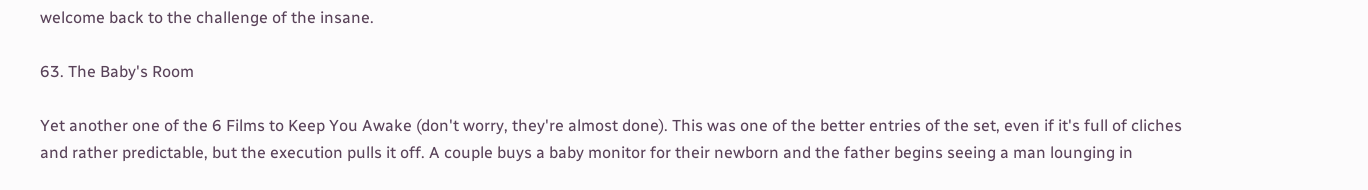welcome back to the challenge of the insane.

63. The Baby's Room

Yet another one of the 6 Films to Keep You Awake (don't worry, they're almost done). This was one of the better entries of the set, even if it's full of cliches and rather predictable, but the execution pulls it off. A couple buys a baby monitor for their newborn and the father begins seeing a man lounging in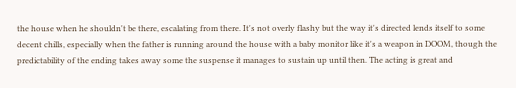the house when he shouldn't be there, escalating from there. It's not overly flashy but the way it's directed lends itself to some decent chills, especially when the father is running around the house with a baby monitor like it's a weapon in DOOM, though the predictability of the ending takes away some the suspense it manages to sustain up until then. The acting is great and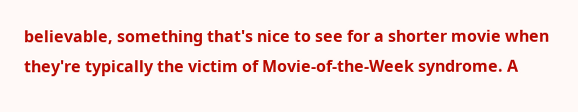believable, something that's nice to see for a shorter movie when they're typically the victim of Movie-of-the-Week syndrome. A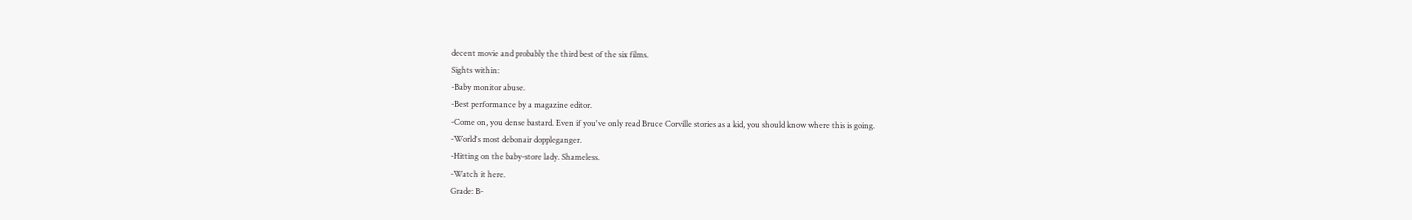decent movie and probably the third best of the six films.
Sights within:
-Baby monitor abuse.
-Best performance by a magazine editor.
-Come on, you dense bastard. Even if you've only read Bruce Corville stories as a kid, you should know where this is going.
-World's most debonair doppleganger.
-Hitting on the baby-store lady. Shameless.
-Watch it here.
Grade: B-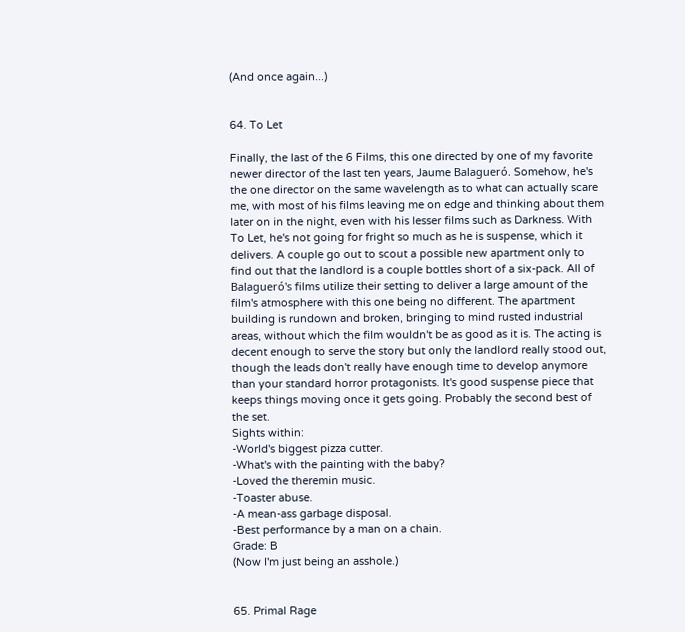(And once again...)


64. To Let

Finally, the last of the 6 Films, this one directed by one of my favorite newer director of the last ten years, Jaume Balagueró. Somehow, he's the one director on the same wavelength as to what can actually scare me, with most of his films leaving me on edge and thinking about them later on in the night, even with his lesser films such as Darkness. With To Let, he's not going for fright so much as he is suspense, which it delivers. A couple go out to scout a possible new apartment only to find out that the landlord is a couple bottles short of a six-pack. All of Balagueró's films utilize their setting to deliver a large amount of the film's atmosphere with this one being no different. The apartment building is rundown and broken, bringing to mind rusted industrial areas, without which the film wouldn't be as good as it is. The acting is decent enough to serve the story but only the landlord really stood out, though the leads don't really have enough time to develop anymore than your standard horror protagonists. It's good suspense piece that keeps things moving once it gets going. Probably the second best of the set.
Sights within:
-World's biggest pizza cutter.
-What's with the painting with the baby?
-Loved the theremin music.
-Toaster abuse.
-A mean-ass garbage disposal.
-Best performance by a man on a chain.
Grade: B
(Now I'm just being an asshole.)


65. Primal Rage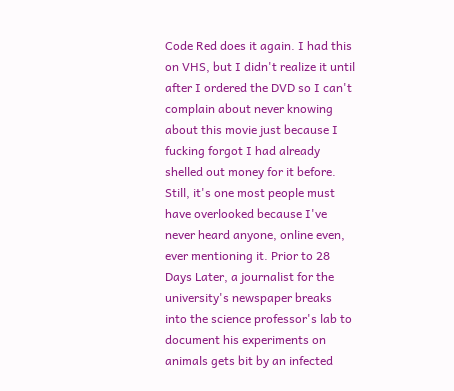Code Red does it again. I had this on VHS, but I didn't realize it until after I ordered the DVD so I can't complain about never knowing about this movie just because I fucking forgot I had already shelled out money for it before. Still, it's one most people must have overlooked because I've never heard anyone, online even, ever mentioning it. Prior to 28 Days Later, a journalist for the university's newspaper breaks into the science professor's lab to document his experiments on animals gets bit by an infected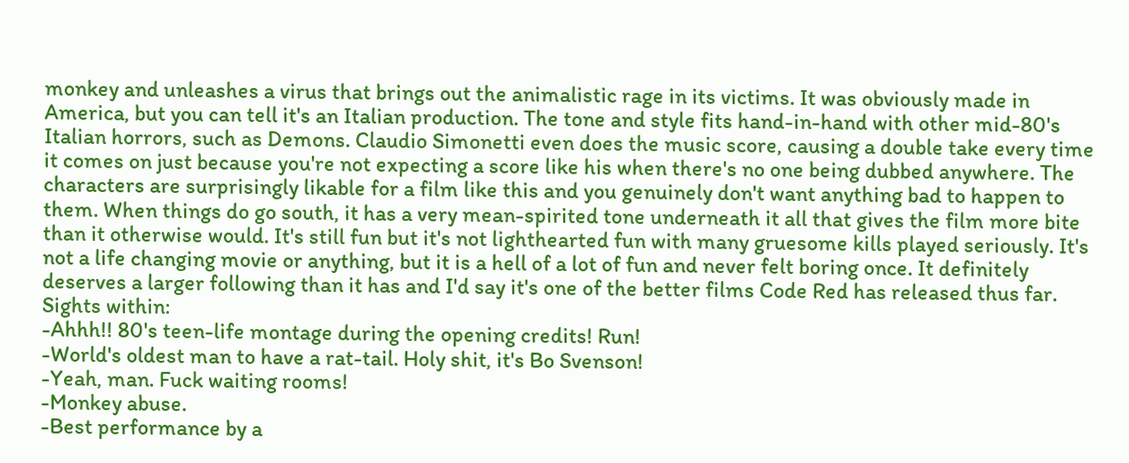monkey and unleashes a virus that brings out the animalistic rage in its victims. It was obviously made in America, but you can tell it's an Italian production. The tone and style fits hand-in-hand with other mid-80's Italian horrors, such as Demons. Claudio Simonetti even does the music score, causing a double take every time it comes on just because you're not expecting a score like his when there's no one being dubbed anywhere. The characters are surprisingly likable for a film like this and you genuinely don't want anything bad to happen to them. When things do go south, it has a very mean-spirited tone underneath it all that gives the film more bite than it otherwise would. It's still fun but it's not lighthearted fun with many gruesome kills played seriously. It's not a life changing movie or anything, but it is a hell of a lot of fun and never felt boring once. It definitely deserves a larger following than it has and I'd say it's one of the better films Code Red has released thus far.
Sights within:
-Ahhh!! 80's teen-life montage during the opening credits! Run!
-World's oldest man to have a rat-tail. Holy shit, it's Bo Svenson!
-Yeah, man. Fuck waiting rooms!
-Monkey abuse.
-Best performance by a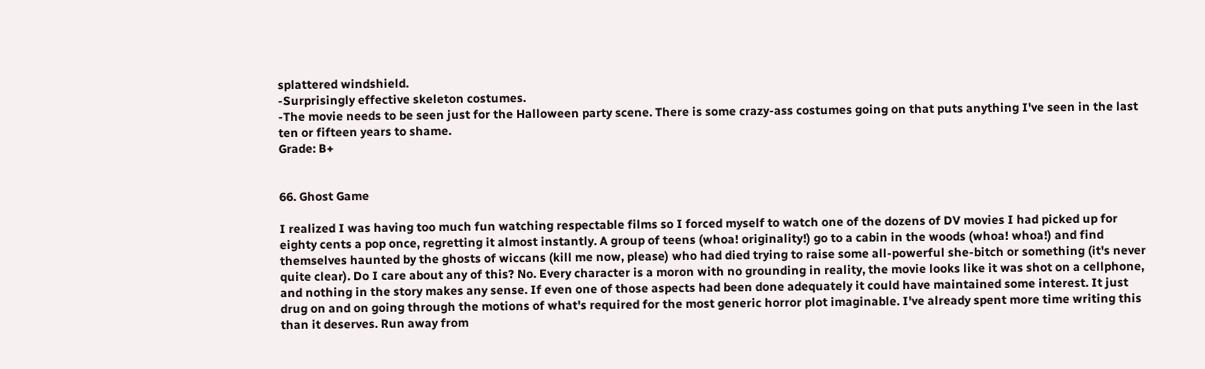splattered windshield.
-Surprisingly effective skeleton costumes.
-The movie needs to be seen just for the Halloween party scene. There is some crazy-ass costumes going on that puts anything I've seen in the last ten or fifteen years to shame.
Grade: B+


66. Ghost Game

I realized I was having too much fun watching respectable films so I forced myself to watch one of the dozens of DV movies I had picked up for eighty cents a pop once, regretting it almost instantly. A group of teens (whoa! originality!) go to a cabin in the woods (whoa! whoa!) and find themselves haunted by the ghosts of wiccans (kill me now, please) who had died trying to raise some all-powerful she-bitch or something (it's never quite clear). Do I care about any of this? No. Every character is a moron with no grounding in reality, the movie looks like it was shot on a cellphone, and nothing in the story makes any sense. If even one of those aspects had been done adequately it could have maintained some interest. It just drug on and on going through the motions of what's required for the most generic horror plot imaginable. I've already spent more time writing this than it deserves. Run away from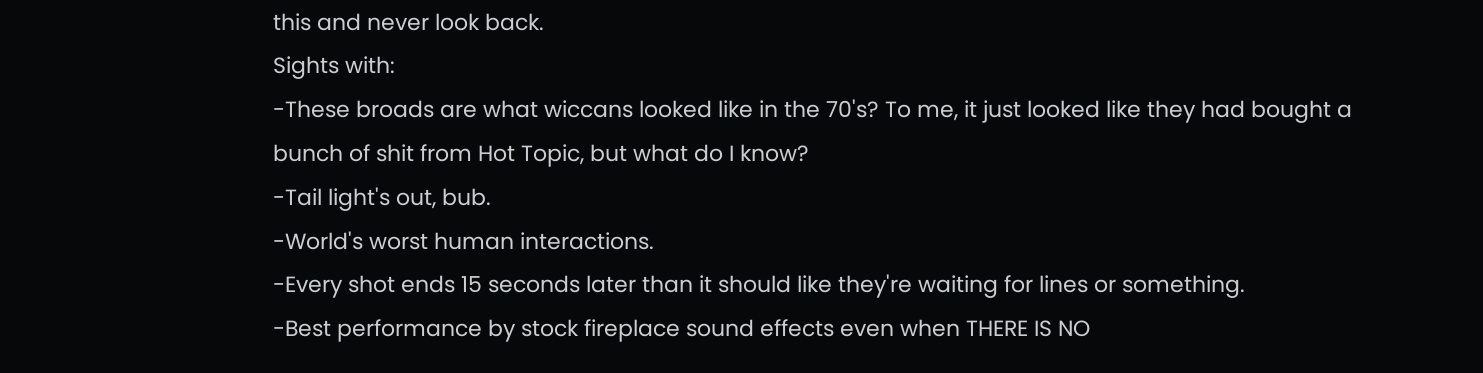this and never look back.
Sights with:
-These broads are what wiccans looked like in the 70's? To me, it just looked like they had bought a bunch of shit from Hot Topic, but what do I know?
-Tail light's out, bub.
-World's worst human interactions.
-Every shot ends 15 seconds later than it should like they're waiting for lines or something.
-Best performance by stock fireplace sound effects even when THERE IS NO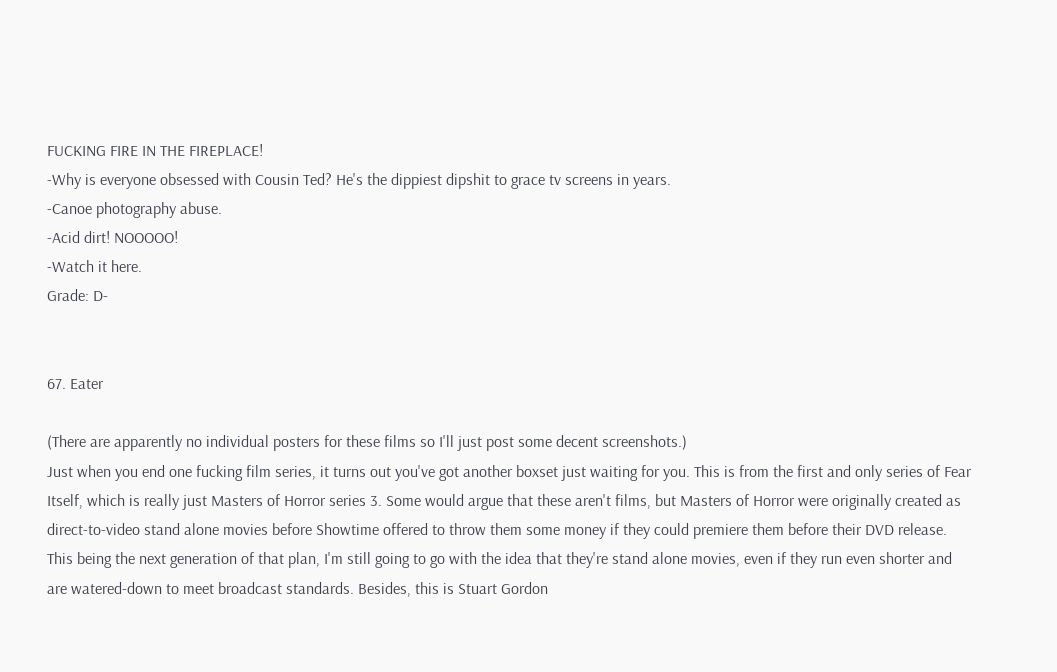FUCKING FIRE IN THE FIREPLACE!
-Why is everyone obsessed with Cousin Ted? He's the dippiest dipshit to grace tv screens in years.
-Canoe photography abuse.
-Acid dirt! NOOOOO!
-Watch it here.
Grade: D-


67. Eater

(There are apparently no individual posters for these films so I'll just post some decent screenshots.)
Just when you end one fucking film series, it turns out you've got another boxset just waiting for you. This is from the first and only series of Fear Itself, which is really just Masters of Horror series 3. Some would argue that these aren't films, but Masters of Horror were originally created as direct-to-video stand alone movies before Showtime offered to throw them some money if they could premiere them before their DVD release. This being the next generation of that plan, I'm still going to go with the idea that they're stand alone movies, even if they run even shorter and are watered-down to meet broadcast standards. Besides, this is Stuart Gordon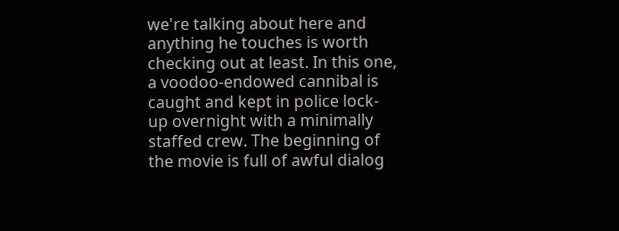we're talking about here and anything he touches is worth checking out at least. In this one, a voodoo-endowed cannibal is caught and kept in police lock-up overnight with a minimally staffed crew. The beginning of the movie is full of awful dialog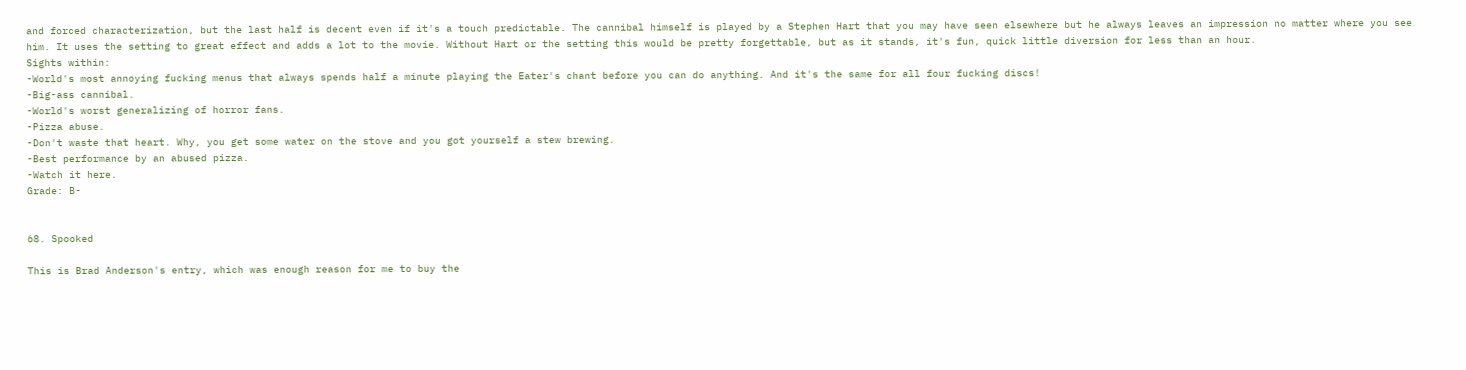and forced characterization, but the last half is decent even if it's a touch predictable. The cannibal himself is played by a Stephen Hart that you may have seen elsewhere but he always leaves an impression no matter where you see him. It uses the setting to great effect and adds a lot to the movie. Without Hart or the setting this would be pretty forgettable, but as it stands, it's fun, quick little diversion for less than an hour.
Sights within:
-World's most annoying fucking menus that always spends half a minute playing the Eater's chant before you can do anything. And it's the same for all four fucking discs!
-Big-ass cannibal.
-World's worst generalizing of horror fans.
-Pizza abuse.
-Don't waste that heart. Why, you get some water on the stove and you got yourself a stew brewing.
-Best performance by an abused pizza.
-Watch it here.
Grade: B-


68. Spooked

This is Brad Anderson's entry, which was enough reason for me to buy the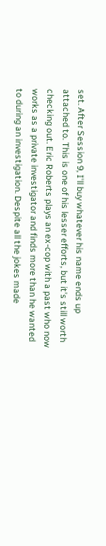set. After Session 9, I'll buy whatever his name ends up attached to. This is one of his lesser efforts, but it's still worth checking out. Eric Roberts plays an ex-cop with a past who now works as a private investigator and finds more than he wanted to during an investigation. Despite all the jokes made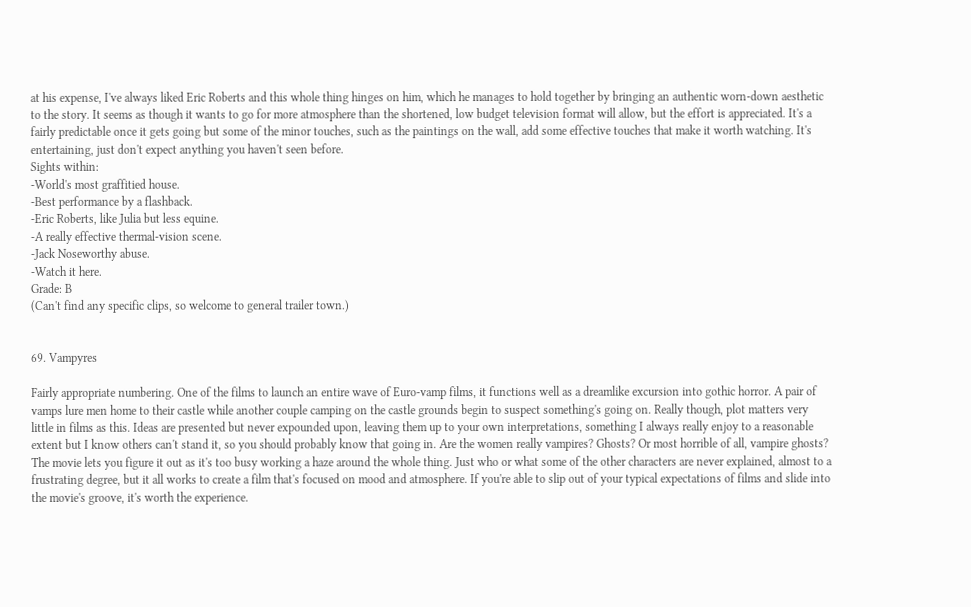at his expense, I've always liked Eric Roberts and this whole thing hinges on him, which he manages to hold together by bringing an authentic worn-down aesthetic to the story. It seems as though it wants to go for more atmosphere than the shortened, low budget television format will allow, but the effort is appreciated. It's a fairly predictable once it gets going but some of the minor touches, such as the paintings on the wall, add some effective touches that make it worth watching. It's entertaining, just don't expect anything you haven't seen before.
Sights within:
-World's most graffitied house.
-Best performance by a flashback.
-Eric Roberts, like Julia but less equine.
-A really effective thermal-vision scene.
-Jack Noseworthy abuse.
-Watch it here.
Grade: B
(Can't find any specific clips, so welcome to general trailer town.)


69. Vampyres

Fairly appropriate numbering. One of the films to launch an entire wave of Euro-vamp films, it functions well as a dreamlike excursion into gothic horror. A pair of vamps lure men home to their castle while another couple camping on the castle grounds begin to suspect something's going on. Really though, plot matters very little in films as this. Ideas are presented but never expounded upon, leaving them up to your own interpretations, something I always really enjoy to a reasonable extent but I know others can't stand it, so you should probably know that going in. Are the women really vampires? Ghosts? Or most horrible of all, vampire ghosts? The movie lets you figure it out as it's too busy working a haze around the whole thing. Just who or what some of the other characters are never explained, almost to a frustrating degree, but it all works to create a film that's focused on mood and atmosphere. If you're able to slip out of your typical expectations of films and slide into the movie's groove, it's worth the experience.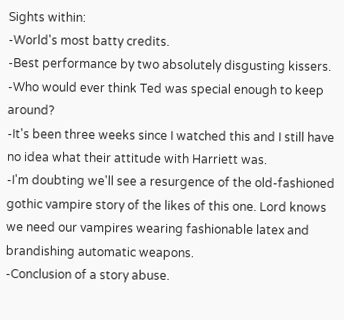Sights within:
-World's most batty credits.
-Best performance by two absolutely disgusting kissers.
-Who would ever think Ted was special enough to keep around?
-It's been three weeks since I watched this and I still have no idea what their attitude with Harriett was.
-I'm doubting we'll see a resurgence of the old-fashioned gothic vampire story of the likes of this one. Lord knows we need our vampires wearing fashionable latex and brandishing automatic weapons.
-Conclusion of a story abuse.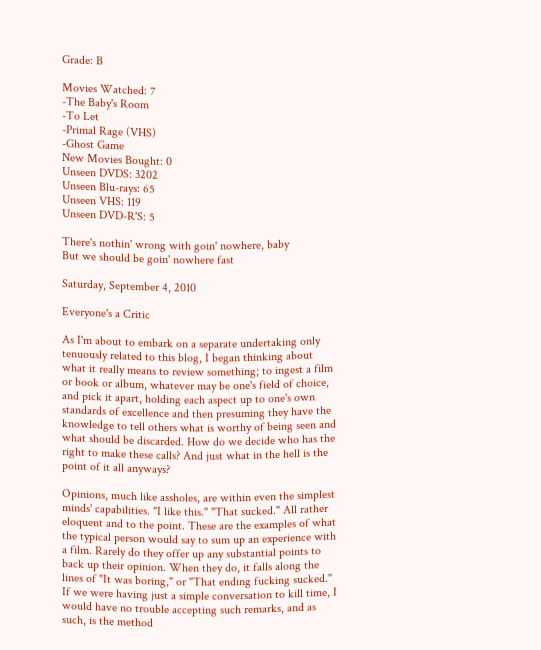Grade: B

Movies Watched: 7
-The Baby's Room
-To Let
-Primal Rage (VHS)
-Ghost Game
New Movies Bought: 0
Unseen DVDS: 3202
Unseen Blu-rays: 65
Unseen VHS: 119
Unseen DVD-R'S: 5

There's nothin' wrong with goin' nowhere, baby
But we should be goin' nowhere fast

Saturday, September 4, 2010

Everyone's a Critic

As I'm about to embark on a separate undertaking only tenuously related to this blog, I began thinking about what it really means to review something; to ingest a film or book or album, whatever may be one's field of choice, and pick it apart, holding each aspect up to one's own standards of excellence and then presuming they have the knowledge to tell others what is worthy of being seen and what should be discarded. How do we decide who has the right to make these calls? And just what in the hell is the point of it all anyways?

Opinions, much like assholes, are within even the simplest minds' capabilities. "I like this." "That sucked." All rather eloquent and to the point. These are the examples of what the typical person would say to sum up an experience with a film. Rarely do they offer up any substantial points to back up their opinion. When they do, it falls along the lines of "It was boring," or "That ending fucking sucked." If we were having just a simple conversation to kill time, I would have no trouble accepting such remarks, and as such, is the method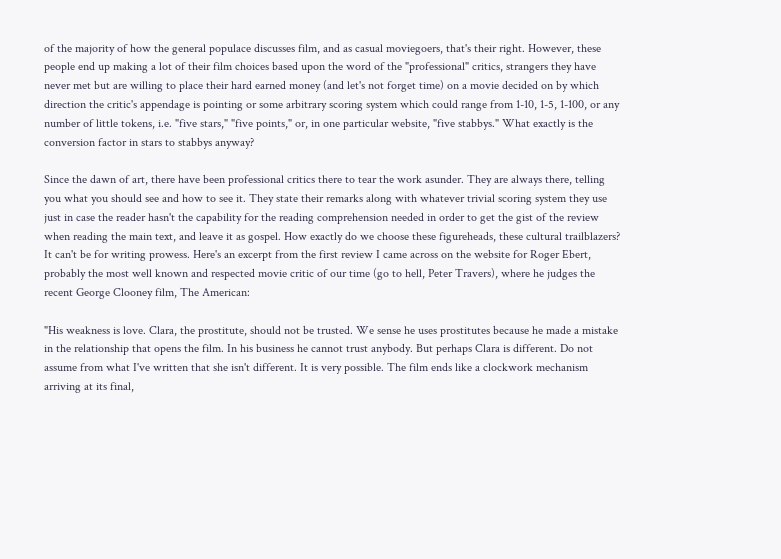of the majority of how the general populace discusses film, and as casual moviegoers, that's their right. However, these people end up making a lot of their film choices based upon the word of the "professional" critics, strangers they have never met but are willing to place their hard earned money (and let's not forget time) on a movie decided on by which direction the critic's appendage is pointing or some arbitrary scoring system which could range from 1-10, 1-5, 1-100, or any number of little tokens, i.e. "five stars," "five points," or, in one particular website, "five stabbys." What exactly is the conversion factor in stars to stabbys anyway?

Since the dawn of art, there have been professional critics there to tear the work asunder. They are always there, telling you what you should see and how to see it. They state their remarks along with whatever trivial scoring system they use just in case the reader hasn't the capability for the reading comprehension needed in order to get the gist of the review when reading the main text, and leave it as gospel. How exactly do we choose these figureheads, these cultural trailblazers? It can't be for writing prowess. Here's an excerpt from the first review I came across on the website for Roger Ebert, probably the most well known and respected movie critic of our time (go to hell, Peter Travers), where he judges the recent George Clooney film, The American:

"His weakness is love. Clara, the prostitute, should not be trusted. We sense he uses prostitutes because he made a mistake in the relationship that opens the film. In his business he cannot trust anybody. But perhaps Clara is different. Do not assume from what I've written that she isn't different. It is very possible. The film ends like a clockwork mechanism arriving at its final,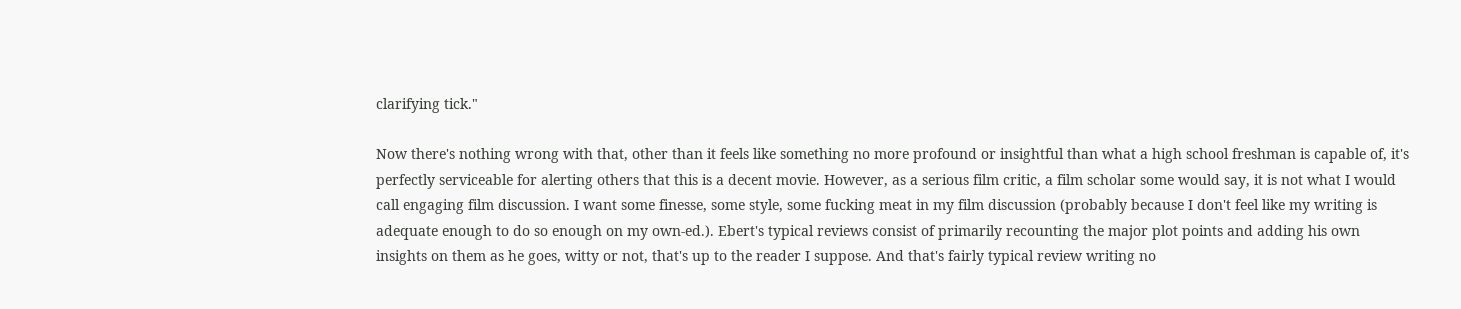clarifying tick."

Now there's nothing wrong with that, other than it feels like something no more profound or insightful than what a high school freshman is capable of, it's perfectly serviceable for alerting others that this is a decent movie. However, as a serious film critic, a film scholar some would say, it is not what I would call engaging film discussion. I want some finesse, some style, some fucking meat in my film discussion (probably because I don't feel like my writing is adequate enough to do so enough on my own-ed.). Ebert's typical reviews consist of primarily recounting the major plot points and adding his own insights on them as he goes, witty or not, that's up to the reader I suppose. And that's fairly typical review writing no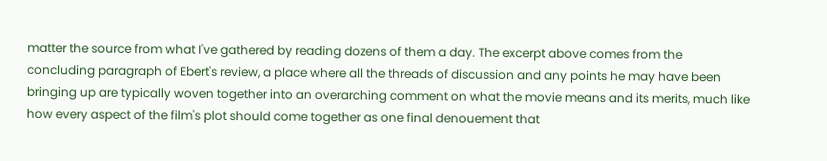matter the source from what I've gathered by reading dozens of them a day. The excerpt above comes from the concluding paragraph of Ebert's review, a place where all the threads of discussion and any points he may have been bringing up are typically woven together into an overarching comment on what the movie means and its merits, much like how every aspect of the film's plot should come together as one final denouement that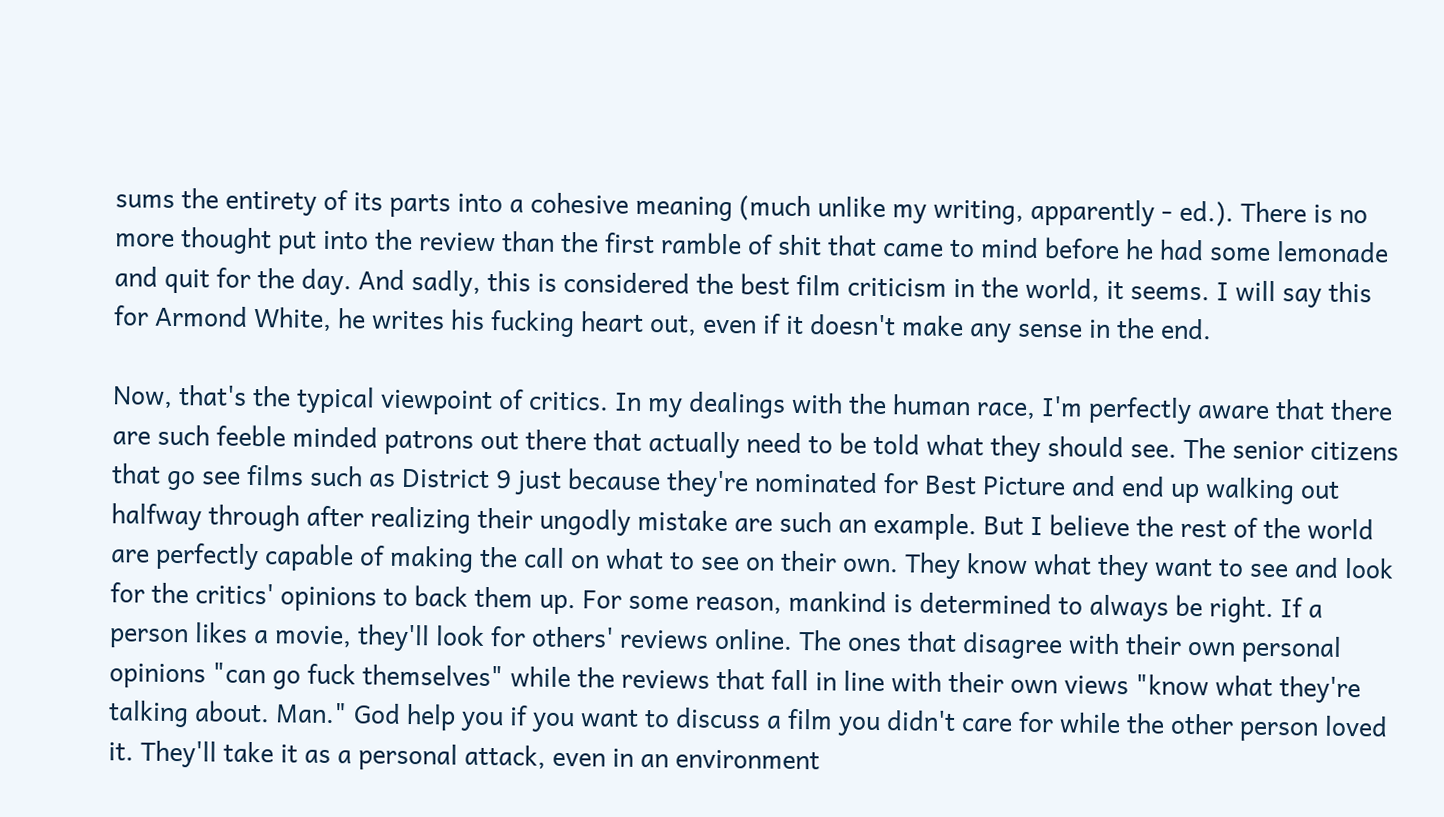sums the entirety of its parts into a cohesive meaning (much unlike my writing, apparently - ed.). There is no more thought put into the review than the first ramble of shit that came to mind before he had some lemonade and quit for the day. And sadly, this is considered the best film criticism in the world, it seems. I will say this for Armond White, he writes his fucking heart out, even if it doesn't make any sense in the end.

Now, that's the typical viewpoint of critics. In my dealings with the human race, I'm perfectly aware that there are such feeble minded patrons out there that actually need to be told what they should see. The senior citizens that go see films such as District 9 just because they're nominated for Best Picture and end up walking out halfway through after realizing their ungodly mistake are such an example. But I believe the rest of the world are perfectly capable of making the call on what to see on their own. They know what they want to see and look for the critics' opinions to back them up. For some reason, mankind is determined to always be right. If a person likes a movie, they'll look for others' reviews online. The ones that disagree with their own personal opinions "can go fuck themselves" while the reviews that fall in line with their own views "know what they're talking about. Man." God help you if you want to discuss a film you didn't care for while the other person loved it. They'll take it as a personal attack, even in an environment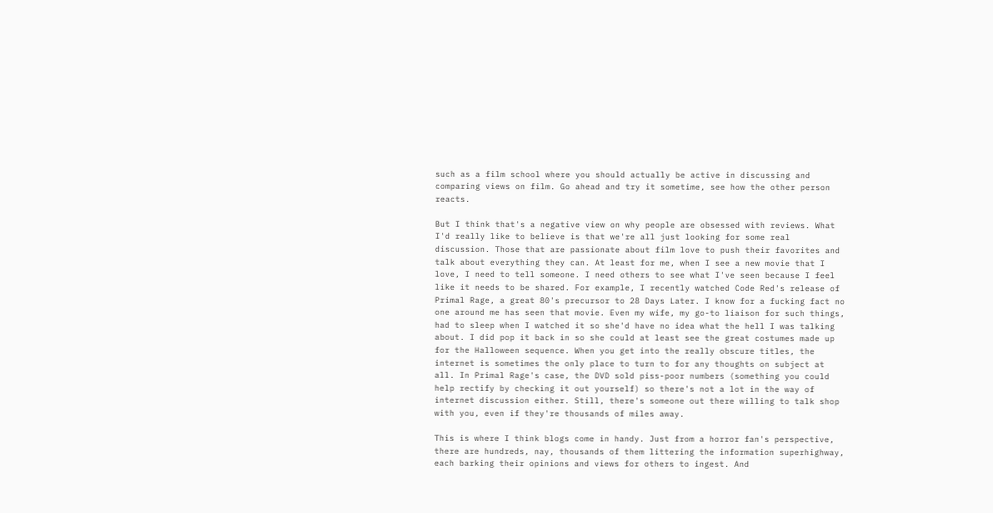such as a film school where you should actually be active in discussing and comparing views on film. Go ahead and try it sometime, see how the other person reacts.

But I think that's a negative view on why people are obsessed with reviews. What I'd really like to believe is that we're all just looking for some real discussion. Those that are passionate about film love to push their favorites and talk about everything they can. At least for me, when I see a new movie that I love, I need to tell someone. I need others to see what I've seen because I feel like it needs to be shared. For example, I recently watched Code Red's release of Primal Rage, a great 80's precursor to 28 Days Later. I know for a fucking fact no one around me has seen that movie. Even my wife, my go-to liaison for such things, had to sleep when I watched it so she'd have no idea what the hell I was talking about. I did pop it back in so she could at least see the great costumes made up for the Halloween sequence. When you get into the really obscure titles, the internet is sometimes the only place to turn to for any thoughts on subject at all. In Primal Rage's case, the DVD sold piss-poor numbers (something you could help rectify by checking it out yourself) so there's not a lot in the way of internet discussion either. Still, there's someone out there willing to talk shop with you, even if they're thousands of miles away.

This is where I think blogs come in handy. Just from a horror fan's perspective, there are hundreds, nay, thousands of them littering the information superhighway, each barking their opinions and views for others to ingest. And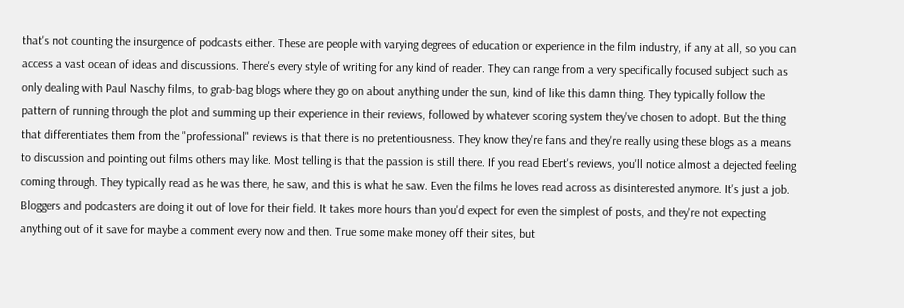that's not counting the insurgence of podcasts either. These are people with varying degrees of education or experience in the film industry, if any at all, so you can access a vast ocean of ideas and discussions. There's every style of writing for any kind of reader. They can range from a very specifically focused subject such as only dealing with Paul Naschy films, to grab-bag blogs where they go on about anything under the sun, kind of like this damn thing. They typically follow the pattern of running through the plot and summing up their experience in their reviews, followed by whatever scoring system they've chosen to adopt. But the thing that differentiates them from the "professional" reviews is that there is no pretentiousness. They know they're fans and they're really using these blogs as a means to discussion and pointing out films others may like. Most telling is that the passion is still there. If you read Ebert's reviews, you'll notice almost a dejected feeling coming through. They typically read as he was there, he saw, and this is what he saw. Even the films he loves read across as disinterested anymore. It's just a job. Bloggers and podcasters are doing it out of love for their field. It takes more hours than you'd expect for even the simplest of posts, and they're not expecting anything out of it save for maybe a comment every now and then. True some make money off their sites, but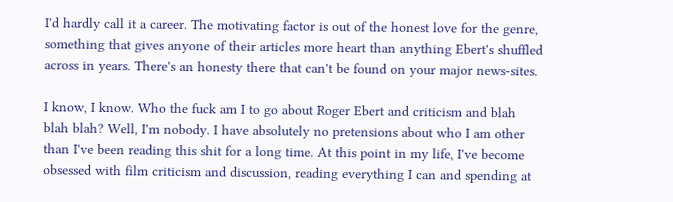I'd hardly call it a career. The motivating factor is out of the honest love for the genre, something that gives anyone of their articles more heart than anything Ebert's shuffled across in years. There's an honesty there that can't be found on your major news-sites.

I know, I know. Who the fuck am I to go about Roger Ebert and criticism and blah blah blah? Well, I'm nobody. I have absolutely no pretensions about who I am other than I've been reading this shit for a long time. At this point in my life, I've become obsessed with film criticism and discussion, reading everything I can and spending at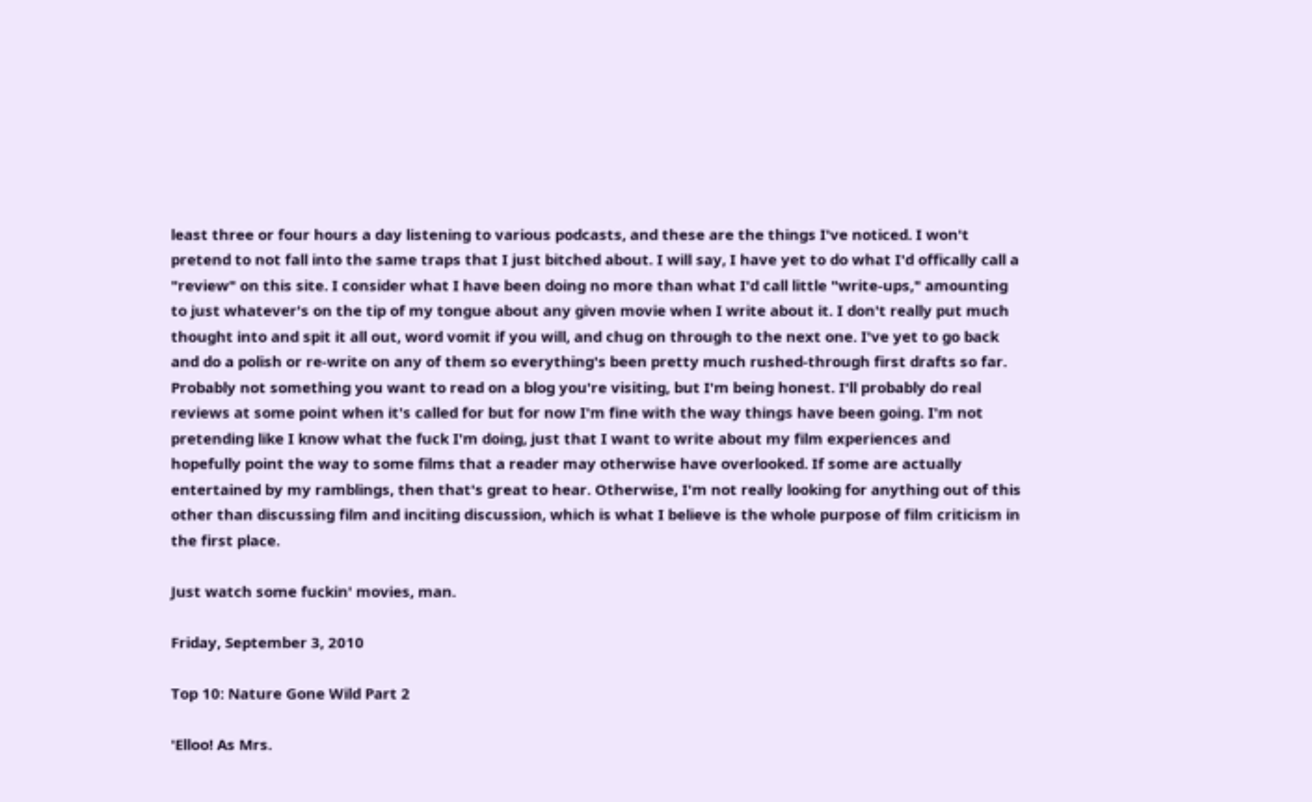least three or four hours a day listening to various podcasts, and these are the things I've noticed. I won't pretend to not fall into the same traps that I just bitched about. I will say, I have yet to do what I'd offically call a "review" on this site. I consider what I have been doing no more than what I'd call little "write-ups," amounting to just whatever's on the tip of my tongue about any given movie when I write about it. I don't really put much thought into and spit it all out, word vomit if you will, and chug on through to the next one. I've yet to go back and do a polish or re-write on any of them so everything's been pretty much rushed-through first drafts so far. Probably not something you want to read on a blog you're visiting, but I'm being honest. I'll probably do real reviews at some point when it's called for but for now I'm fine with the way things have been going. I'm not pretending like I know what the fuck I'm doing, just that I want to write about my film experiences and hopefully point the way to some films that a reader may otherwise have overlooked. If some are actually entertained by my ramblings, then that's great to hear. Otherwise, I'm not really looking for anything out of this other than discussing film and inciting discussion, which is what I believe is the whole purpose of film criticism in the first place.

Just watch some fuckin' movies, man.

Friday, September 3, 2010

Top 10: Nature Gone Wild Part 2

'Elloo! As Mrs.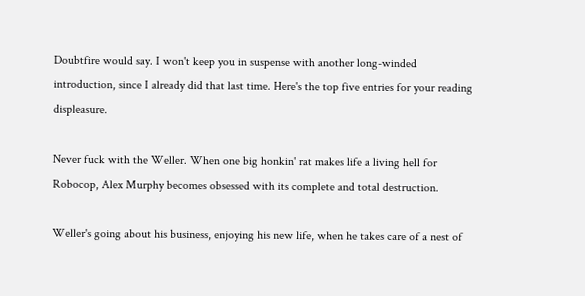Doubtfire would say. I won't keep you in suspense with another long-winded introduction, since I already did that last time. Here's the top five entries for your reading displeasure.

Never fuck with the Weller. When one big honkin' rat makes life a living hell for Robocop, Alex Murphy becomes obsessed with its complete and total destruction.

Weller's going about his business, enjoying his new life, when he takes care of a nest of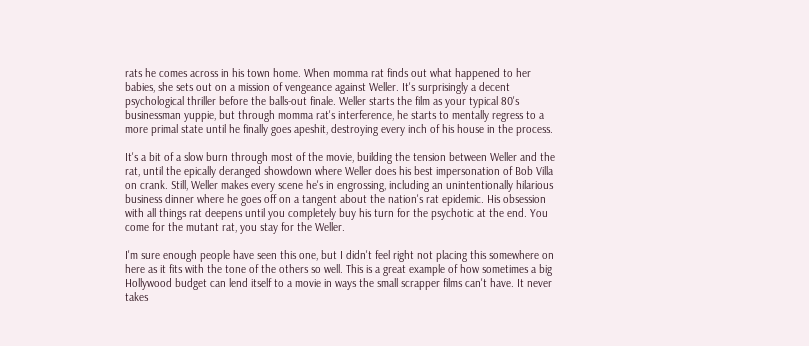rats he comes across in his town home. When momma rat finds out what happened to her babies, she sets out on a mission of vengeance against Weller. It's surprisingly a decent psychological thriller before the balls-out finale. Weller starts the film as your typical 80's businessman yuppie, but through momma rat's interference, he starts to mentally regress to a more primal state until he finally goes apeshit, destroying every inch of his house in the process.

It's a bit of a slow burn through most of the movie, building the tension between Weller and the rat, until the epically deranged showdown where Weller does his best impersonation of Bob Villa on crank. Still, Weller makes every scene he's in engrossing, including an unintentionally hilarious business dinner where he goes off on a tangent about the nation's rat epidemic. His obsession with all things rat deepens until you completely buy his turn for the psychotic at the end. You come for the mutant rat, you stay for the Weller.

I'm sure enough people have seen this one, but I didn't feel right not placing this somewhere on here as it fits with the tone of the others so well. This is a great example of how sometimes a big Hollywood budget can lend itself to a movie in ways the small scrapper films can't have. It never takes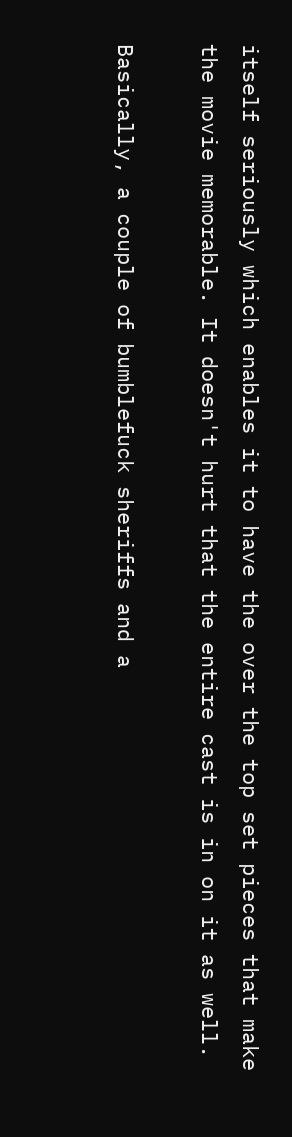itself seriously which enables it to have the over the top set pieces that make the movie memorable. It doesn't hurt that the entire cast is in on it as well.

Basically, a couple of bumblefuck sheriffs and a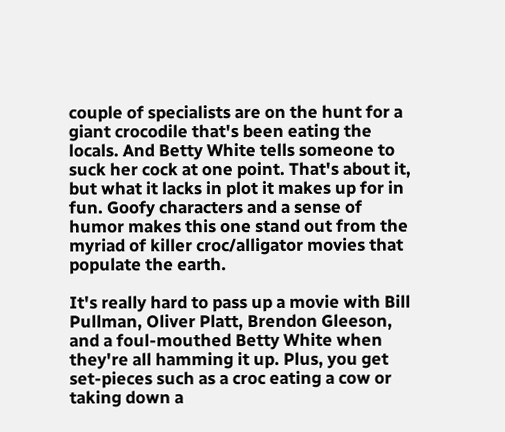couple of specialists are on the hunt for a giant crocodile that's been eating the locals. And Betty White tells someone to suck her cock at one point. That's about it, but what it lacks in plot it makes up for in fun. Goofy characters and a sense of humor makes this one stand out from the myriad of killer croc/alligator movies that populate the earth.

It's really hard to pass up a movie with Bill Pullman, Oliver Platt, Brendon Gleeson, and a foul-mouthed Betty White when they're all hamming it up. Plus, you get set-pieces such as a croc eating a cow or taking down a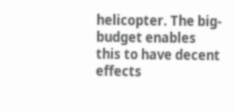helicopter. The big-budget enables this to have decent effects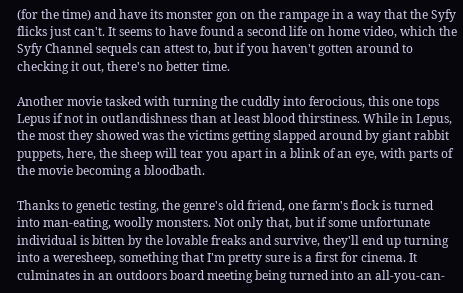(for the time) and have its monster gon on the rampage in a way that the Syfy flicks just can't. It seems to have found a second life on home video, which the Syfy Channel sequels can attest to, but if you haven't gotten around to checking it out, there's no better time.

Another movie tasked with turning the cuddly into ferocious, this one tops Lepus if not in outlandishness than at least blood thirstiness. While in Lepus, the most they showed was the victims getting slapped around by giant rabbit puppets, here, the sheep will tear you apart in a blink of an eye, with parts of the movie becoming a bloodbath.

Thanks to genetic testing, the genre's old friend, one farm's flock is turned into man-eating, woolly monsters. Not only that, but if some unfortunate individual is bitten by the lovable freaks and survive, they'll end up turning into a weresheep, something that I'm pretty sure is a first for cinema. It culminates in an outdoors board meeting being turned into an all-you-can-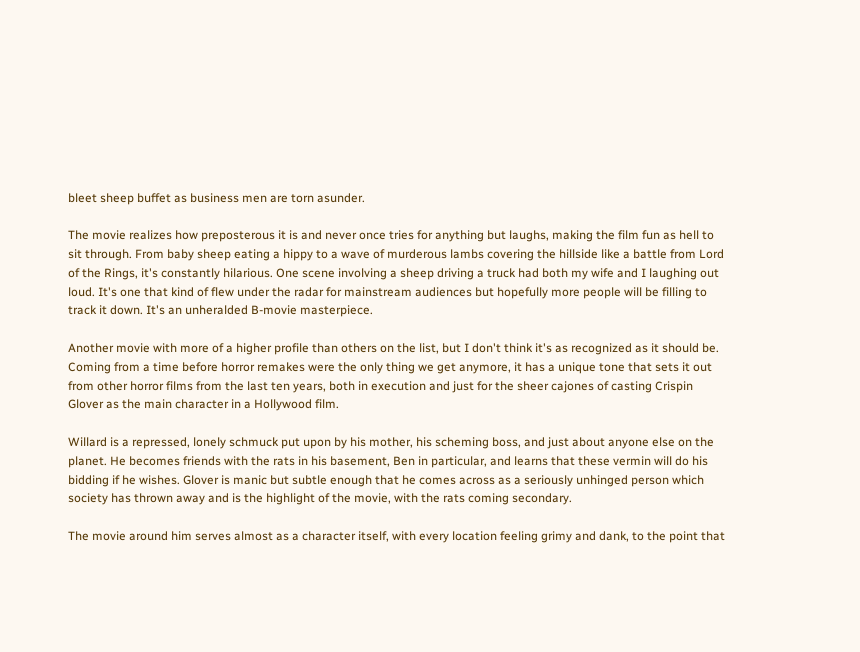bleet sheep buffet as business men are torn asunder.

The movie realizes how preposterous it is and never once tries for anything but laughs, making the film fun as hell to sit through. From baby sheep eating a hippy to a wave of murderous lambs covering the hillside like a battle from Lord of the Rings, it's constantly hilarious. One scene involving a sheep driving a truck had both my wife and I laughing out loud. It's one that kind of flew under the radar for mainstream audiences but hopefully more people will be filling to track it down. It's an unheralded B-movie masterpiece.

Another movie with more of a higher profile than others on the list, but I don't think it's as recognized as it should be. Coming from a time before horror remakes were the only thing we get anymore, it has a unique tone that sets it out from other horror films from the last ten years, both in execution and just for the sheer cajones of casting Crispin Glover as the main character in a Hollywood film.

Willard is a repressed, lonely schmuck put upon by his mother, his scheming boss, and just about anyone else on the planet. He becomes friends with the rats in his basement, Ben in particular, and learns that these vermin will do his bidding if he wishes. Glover is manic but subtle enough that he comes across as a seriously unhinged person which society has thrown away and is the highlight of the movie, with the rats coming secondary.

The movie around him serves almost as a character itself, with every location feeling grimy and dank, to the point that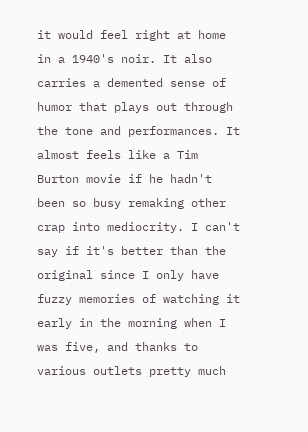it would feel right at home in a 1940's noir. It also carries a demented sense of humor that plays out through the tone and performances. It almost feels like a Tim Burton movie if he hadn't been so busy remaking other crap into mediocrity. I can't say if it's better than the original since I only have fuzzy memories of watching it early in the morning when I was five, and thanks to various outlets pretty much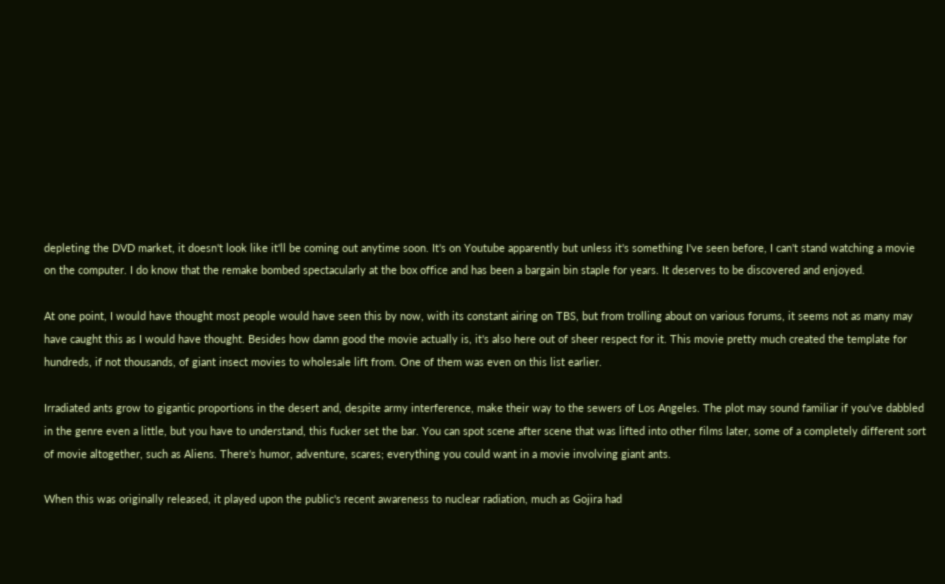depleting the DVD market, it doesn't look like it'll be coming out anytime soon. It's on Youtube apparently but unless it's something I've seen before, I can't stand watching a movie on the computer. I do know that the remake bombed spectacularly at the box office and has been a bargain bin staple for years. It deserves to be discovered and enjoyed.

At one point, I would have thought most people would have seen this by now, with its constant airing on TBS, but from trolling about on various forums, it seems not as many may have caught this as I would have thought. Besides how damn good the movie actually is, it's also here out of sheer respect for it. This movie pretty much created the template for hundreds, if not thousands, of giant insect movies to wholesale lift from. One of them was even on this list earlier.

Irradiated ants grow to gigantic proportions in the desert and, despite army interference, make their way to the sewers of Los Angeles. The plot may sound familiar if you've dabbled in the genre even a little, but you have to understand, this fucker set the bar. You can spot scene after scene that was lifted into other films later, some of a completely different sort of movie altogether, such as Aliens. There's humor, adventure, scares; everything you could want in a movie involving giant ants.

When this was originally released, it played upon the public's recent awareness to nuclear radiation, much as Gojira had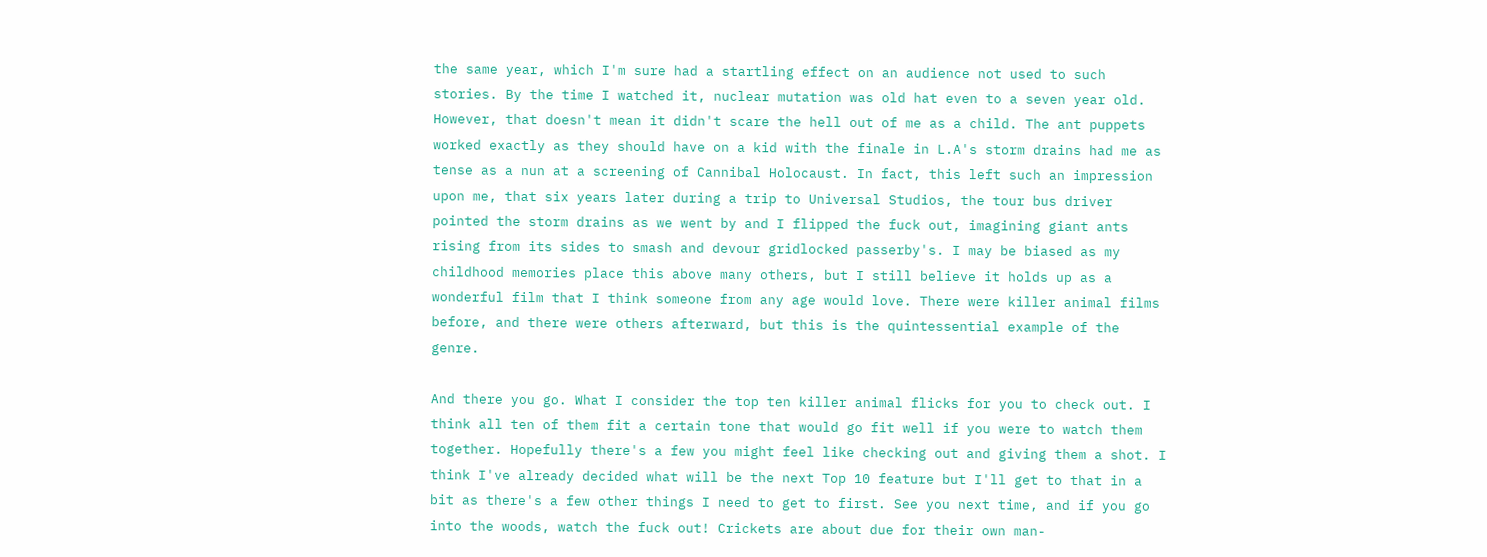the same year, which I'm sure had a startling effect on an audience not used to such stories. By the time I watched it, nuclear mutation was old hat even to a seven year old. However, that doesn't mean it didn't scare the hell out of me as a child. The ant puppets worked exactly as they should have on a kid with the finale in L.A's storm drains had me as tense as a nun at a screening of Cannibal Holocaust. In fact, this left such an impression upon me, that six years later during a trip to Universal Studios, the tour bus driver pointed the storm drains as we went by and I flipped the fuck out, imagining giant ants rising from its sides to smash and devour gridlocked passerby's. I may be biased as my childhood memories place this above many others, but I still believe it holds up as a wonderful film that I think someone from any age would love. There were killer animal films before, and there were others afterward, but this is the quintessential example of the genre.

And there you go. What I consider the top ten killer animal flicks for you to check out. I think all ten of them fit a certain tone that would go fit well if you were to watch them together. Hopefully there's a few you might feel like checking out and giving them a shot. I think I've already decided what will be the next Top 10 feature but I'll get to that in a bit as there's a few other things I need to get to first. See you next time, and if you go into the woods, watch the fuck out! Crickets are about due for their own man-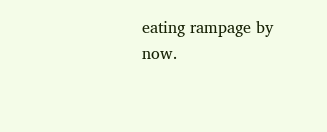eating rampage by now.